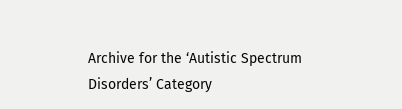Archive for the ‘Autistic Spectrum Disorders’ Category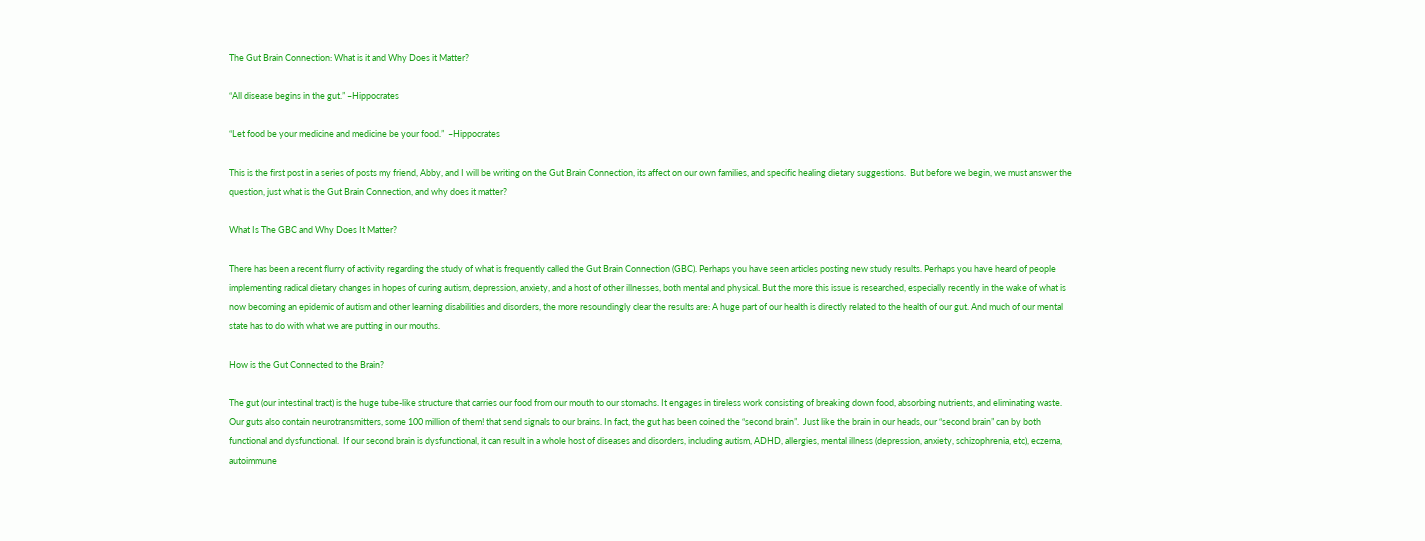The Gut Brain Connection: What is it and Why Does it Matter?

“All disease begins in the gut.” –Hippocrates

“Let food be your medicine and medicine be your food.”  –Hippocrates

This is the first post in a series of posts my friend, Abby, and I will be writing on the Gut Brain Connection, its affect on our own families, and specific healing dietary suggestions.  But before we begin, we must answer the question, just what is the Gut Brain Connection, and why does it matter?

What Is The GBC and Why Does It Matter?

There has been a recent flurry of activity regarding the study of what is frequently called the Gut Brain Connection (GBC). Perhaps you have seen articles posting new study results. Perhaps you have heard of people implementing radical dietary changes in hopes of curing autism, depression, anxiety, and a host of other illnesses, both mental and physical. But the more this issue is researched, especially recently in the wake of what is now becoming an epidemic of autism and other learning disabilities and disorders, the more resoundingly clear the results are: A huge part of our health is directly related to the health of our gut. And much of our mental state has to do with what we are putting in our mouths.

How is the Gut Connected to the Brain?

The gut (our intestinal tract) is the huge tube-like structure that carries our food from our mouth to our stomachs. It engages in tireless work consisting of breaking down food, absorbing nutrients, and eliminating waste. Our guts also contain neurotransmitters, some 100 million of them! that send signals to our brains. In fact, the gut has been coined the “second brain”.  Just like the brain in our heads, our “second brain” can by both functional and dysfunctional.  If our second brain is dysfunctional, it can result in a whole host of diseases and disorders, including autism, ADHD, allergies, mental illness (depression, anxiety, schizophrenia, etc), eczema, autoimmune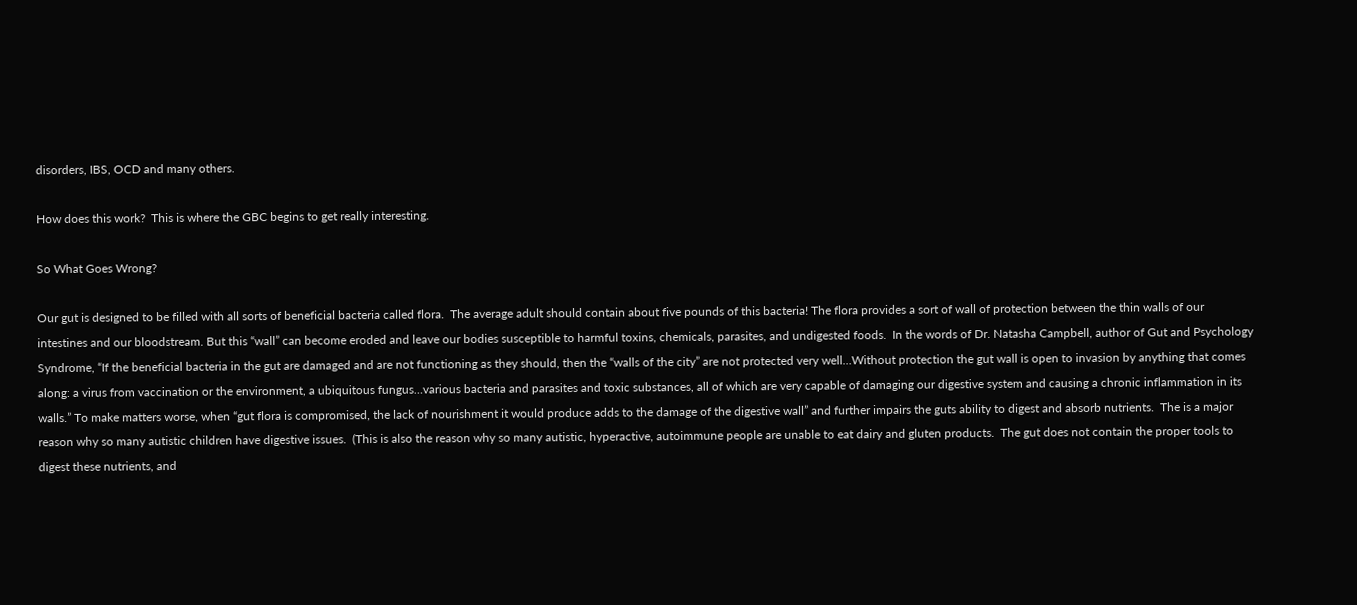disorders, IBS, OCD and many others.

How does this work?  This is where the GBC begins to get really interesting.

So What Goes Wrong?

Our gut is designed to be filled with all sorts of beneficial bacteria called flora.  The average adult should contain about five pounds of this bacteria! The flora provides a sort of wall of protection between the thin walls of our intestines and our bloodstream. But this “wall” can become eroded and leave our bodies susceptible to harmful toxins, chemicals, parasites, and undigested foods.  In the words of Dr. Natasha Campbell, author of Gut and Psychology Syndrome, “If the beneficial bacteria in the gut are damaged and are not functioning as they should, then the “walls of the city” are not protected very well…Without protection the gut wall is open to invasion by anything that comes along: a virus from vaccination or the environment, a ubiquitous fungus…various bacteria and parasites and toxic substances, all of which are very capable of damaging our digestive system and causing a chronic inflammation in its walls.” To make matters worse, when “gut flora is compromised, the lack of nourishment it would produce adds to the damage of the digestive wall” and further impairs the guts ability to digest and absorb nutrients.  The is a major reason why so many autistic children have digestive issues.  (This is also the reason why so many autistic, hyperactive, autoimmune people are unable to eat dairy and gluten products.  The gut does not contain the proper tools to digest these nutrients, and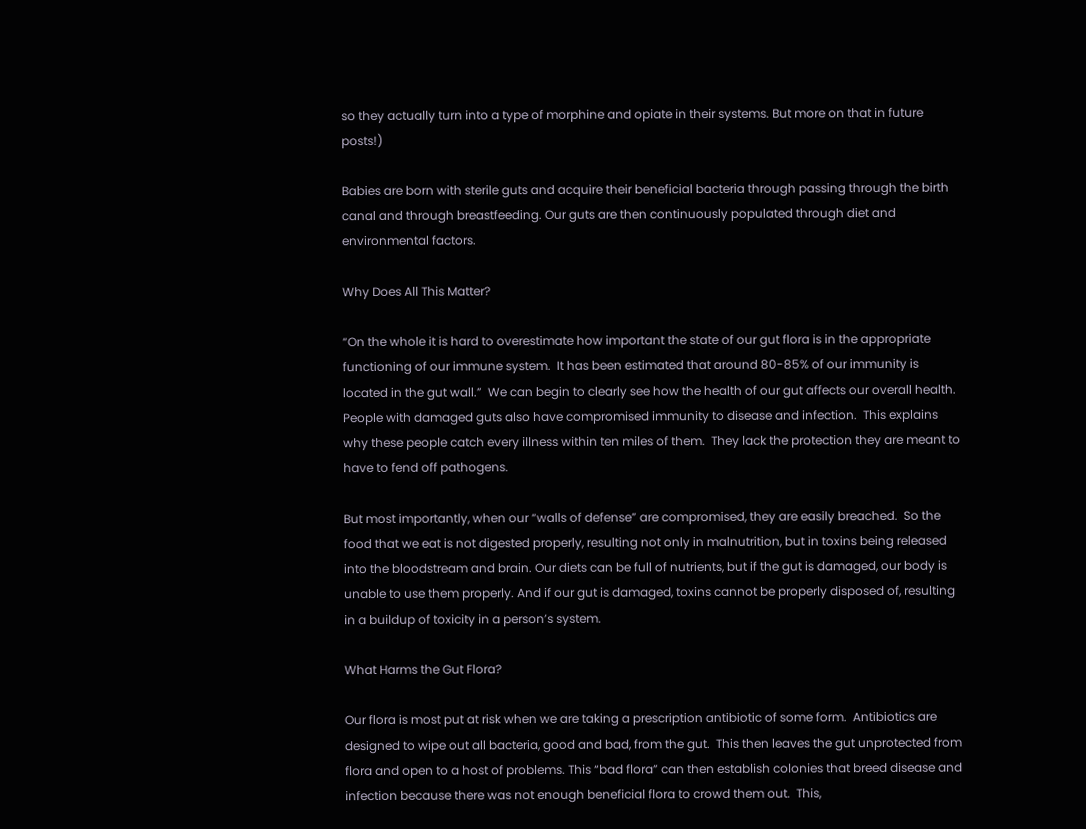so they actually turn into a type of morphine and opiate in their systems. But more on that in future posts!)

Babies are born with sterile guts and acquire their beneficial bacteria through passing through the birth canal and through breastfeeding. Our guts are then continuously populated through diet and environmental factors.

Why Does All This Matter?

“On the whole it is hard to overestimate how important the state of our gut flora is in the appropriate functioning of our immune system.  It has been estimated that around 80-85% of our immunity is located in the gut wall.”  We can begin to clearly see how the health of our gut affects our overall health.  People with damaged guts also have compromised immunity to disease and infection.  This explains why these people catch every illness within ten miles of them.  They lack the protection they are meant to have to fend off pathogens.

But most importantly, when our “walls of defense” are compromised, they are easily breached.  So the food that we eat is not digested properly, resulting not only in malnutrition, but in toxins being released into the bloodstream and brain. Our diets can be full of nutrients, but if the gut is damaged, our body is unable to use them properly. And if our gut is damaged, toxins cannot be properly disposed of, resulting in a buildup of toxicity in a person’s system.

What Harms the Gut Flora?

Our flora is most put at risk when we are taking a prescription antibiotic of some form.  Antibiotics are designed to wipe out all bacteria, good and bad, from the gut.  This then leaves the gut unprotected from flora and open to a host of problems. This “bad flora” can then establish colonies that breed disease and infection because there was not enough beneficial flora to crowd them out.  This,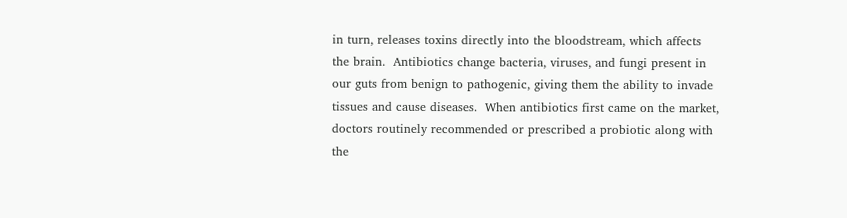in turn, releases toxins directly into the bloodstream, which affects the brain.  Antibiotics change bacteria, viruses, and fungi present in our guts from benign to pathogenic, giving them the ability to invade tissues and cause diseases.  When antibiotics first came on the market, doctors routinely recommended or prescribed a probiotic along with the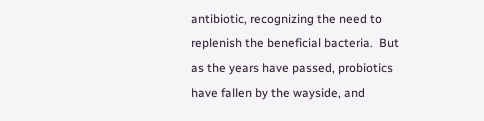antibiotic, recognizing the need to replenish the beneficial bacteria.  But as the years have passed, probiotics have fallen by the wayside, and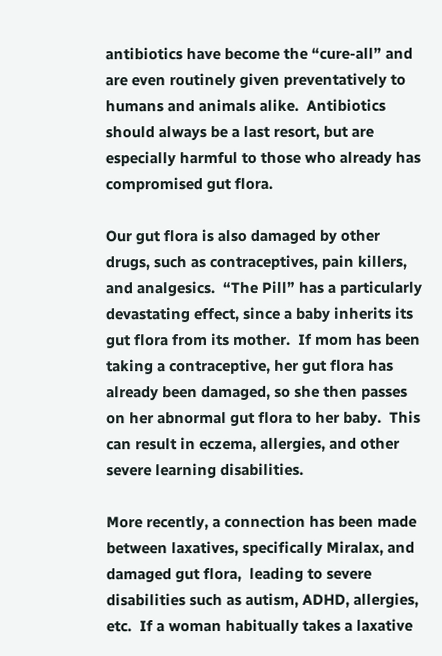antibiotics have become the “cure-all” and are even routinely given preventatively to humans and animals alike.  Antibiotics should always be a last resort, but are especially harmful to those who already has compromised gut flora.

Our gut flora is also damaged by other drugs, such as contraceptives, pain killers, and analgesics.  “The Pill” has a particularly devastating effect, since a baby inherits its gut flora from its mother.  If mom has been taking a contraceptive, her gut flora has already been damaged, so she then passes on her abnormal gut flora to her baby.  This can result in eczema, allergies, and other severe learning disabilities.

More recently, a connection has been made between laxatives, specifically Miralax, and damaged gut flora,  leading to severe disabilities such as autism, ADHD, allergies, etc.  If a woman habitually takes a laxative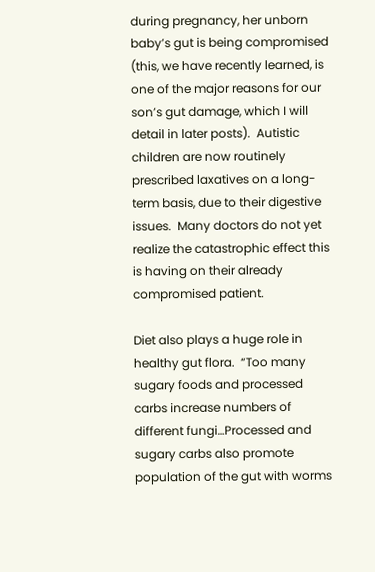during pregnancy, her unborn baby’s gut is being compromised (this, we have recently learned, is one of the major reasons for our son’s gut damage, which I will detail in later posts).  Autistic children are now routinely prescribed laxatives on a long-term basis, due to their digestive issues.  Many doctors do not yet realize the catastrophic effect this is having on their already compromised patient.

Diet also plays a huge role in healthy gut flora.  “Too many sugary foods and processed carbs increase numbers of different fungi…Processed and sugary carbs also promote population of the gut with worms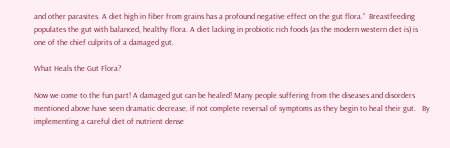and other parasites. A diet high in fiber from grains has a profound negative effect on the gut flora.”  Breastfeeding populates the gut with balanced, healthy flora. A diet lacking in probiotic rich foods (as the modern western diet is) is one of the chief culprits of a damaged gut.

What Heals the Gut Flora?

Now we come to the fun part! A damaged gut can be healed! Many people suffering from the diseases and disorders mentioned above have seen dramatic decrease, if not complete reversal of symptoms as they begin to heal their gut.   By implementing a careful diet of nutrient dense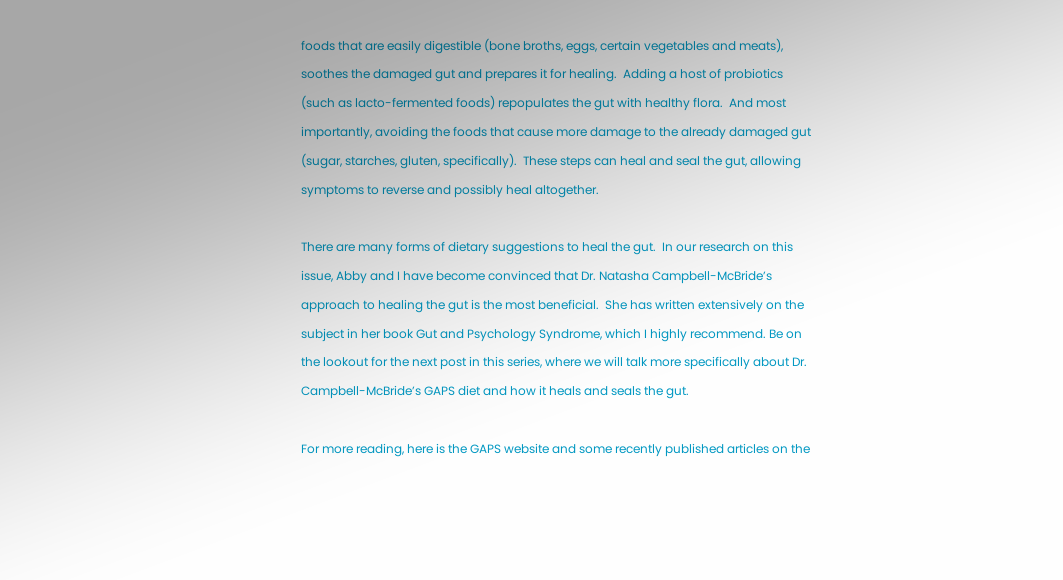foods that are easily digestible (bone broths, eggs, certain vegetables and meats), soothes the damaged gut and prepares it for healing.  Adding a host of probiotics (such as lacto-fermented foods) repopulates the gut with healthy flora.  And most importantly, avoiding the foods that cause more damage to the already damaged gut (sugar, starches, gluten, specifically).  These steps can heal and seal the gut, allowing symptoms to reverse and possibly heal altogether.

There are many forms of dietary suggestions to heal the gut.  In our research on this issue, Abby and I have become convinced that Dr. Natasha Campbell-McBride’s approach to healing the gut is the most beneficial.  She has written extensively on the subject in her book Gut and Psychology Syndrome, which I highly recommend. Be on the lookout for the next post in this series, where we will talk more specifically about Dr. Campbell-McBride’s GAPS diet and how it heals and seals the gut.

For more reading, here is the GAPS website and some recently published articles on the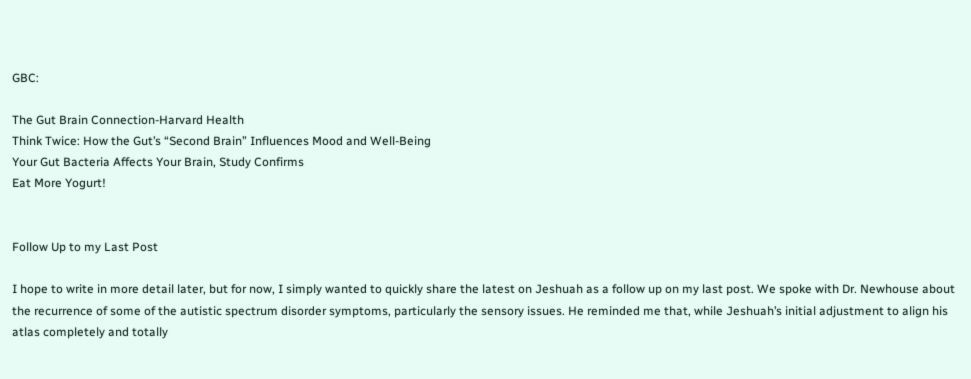GBC:

The Gut Brain Connection-Harvard Health
Think Twice: How the Gut’s “Second Brain” Influences Mood and Well-Being
Your Gut Bacteria Affects Your Brain, Study Confirms
Eat More Yogurt!


Follow Up to my Last Post

I hope to write in more detail later, but for now, I simply wanted to quickly share the latest on Jeshuah as a follow up on my last post. We spoke with Dr. Newhouse about the recurrence of some of the autistic spectrum disorder symptoms, particularly the sensory issues. He reminded me that, while Jeshuah’s initial adjustment to align his atlas completely and totally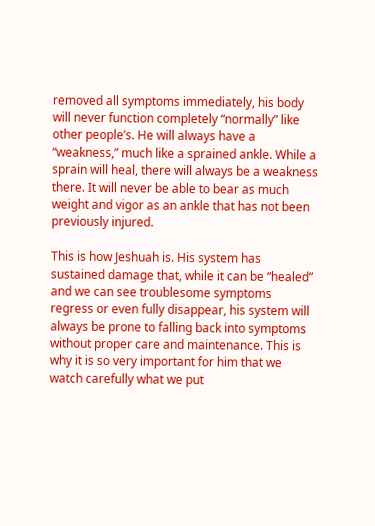removed all symptoms immediately, his body will never function completely “normally” like other people’s. He will always have a “weakness,” much like a sprained ankle. While a sprain will heal, there will always be a weakness there. It will never be able to bear as much weight and vigor as an ankle that has not been previously injured.

This is how Jeshuah is. His system has sustained damage that, while it can be “healed” and we can see troublesome symptoms regress or even fully disappear, his system will always be prone to falling back into symptoms without proper care and maintenance. This is why it is so very important for him that we watch carefully what we put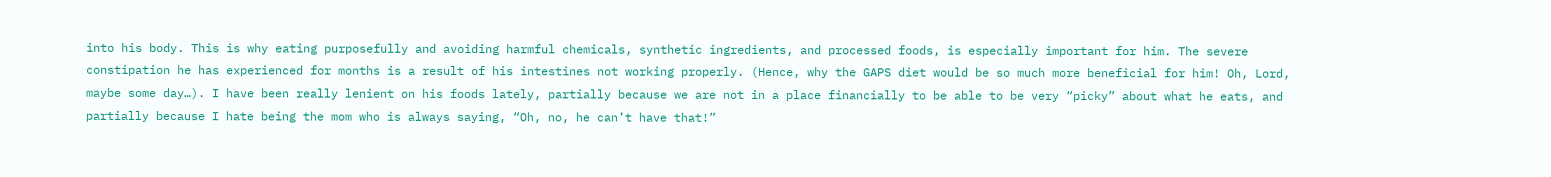into his body. This is why eating purposefully and avoiding harmful chemicals, synthetic ingredients, and processed foods, is especially important for him. The severe constipation he has experienced for months is a result of his intestines not working properly. (Hence, why the GAPS diet would be so much more beneficial for him! Oh, Lord, maybe some day…). I have been really lenient on his foods lately, partially because we are not in a place financially to be able to be very “picky” about what he eats, and partially because I hate being the mom who is always saying, “Oh, no, he can’t have that!”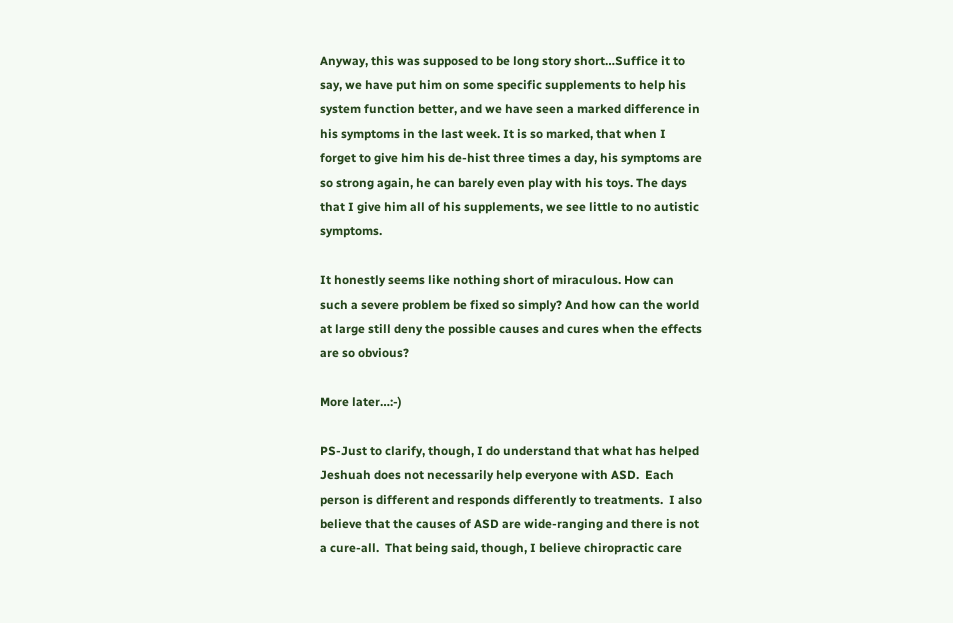Anyway, this was supposed to be long story short…Suffice it to say, we have put him on some specific supplements to help his system function better, and we have seen a marked difference in his symptoms in the last week. It is so marked, that when I forget to give him his de-hist three times a day, his symptoms are so strong again, he can barely even play with his toys. The days that I give him all of his supplements, we see little to no autistic symptoms.

It honestly seems like nothing short of miraculous. How can such a severe problem be fixed so simply? And how can the world at large still deny the possible causes and cures when the effects are so obvious?

More later…:-)

PS-Just to clarify, though, I do understand that what has helped Jeshuah does not necessarily help everyone with ASD.  Each person is different and responds differently to treatments.  I also believe that the causes of ASD are wide-ranging and there is not a cure-all.  That being said, though, I believe chiropractic care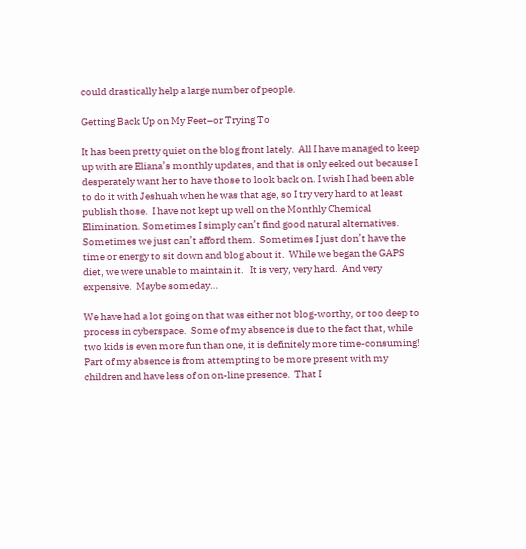could drastically help a large number of people.

Getting Back Up on My Feet–or Trying To

It has been pretty quiet on the blog front lately.  All I have managed to keep up with are Eliana’s monthly updates, and that is only eeked out because I desperately want her to have those to look back on. I wish I had been able to do it with Jeshuah when he was that age, so I try very hard to at least publish those.  I have not kept up well on the Monthly Chemical Elimination. Sometimes I simply can’t find good natural alternatives.  Sometimes we just can’t afford them.  Sometimes I just don’t have the time or energy to sit down and blog about it.  While we began the GAPS diet, we were unable to maintain it.   It is very, very hard.  And very expensive.  Maybe someday…

We have had a lot going on that was either not blog-worthy, or too deep to process in cyberspace.  Some of my absence is due to the fact that, while two kids is even more fun than one, it is definitely more time-consuming!  Part of my absence is from attempting to be more present with my children and have less of on on-line presence.  That I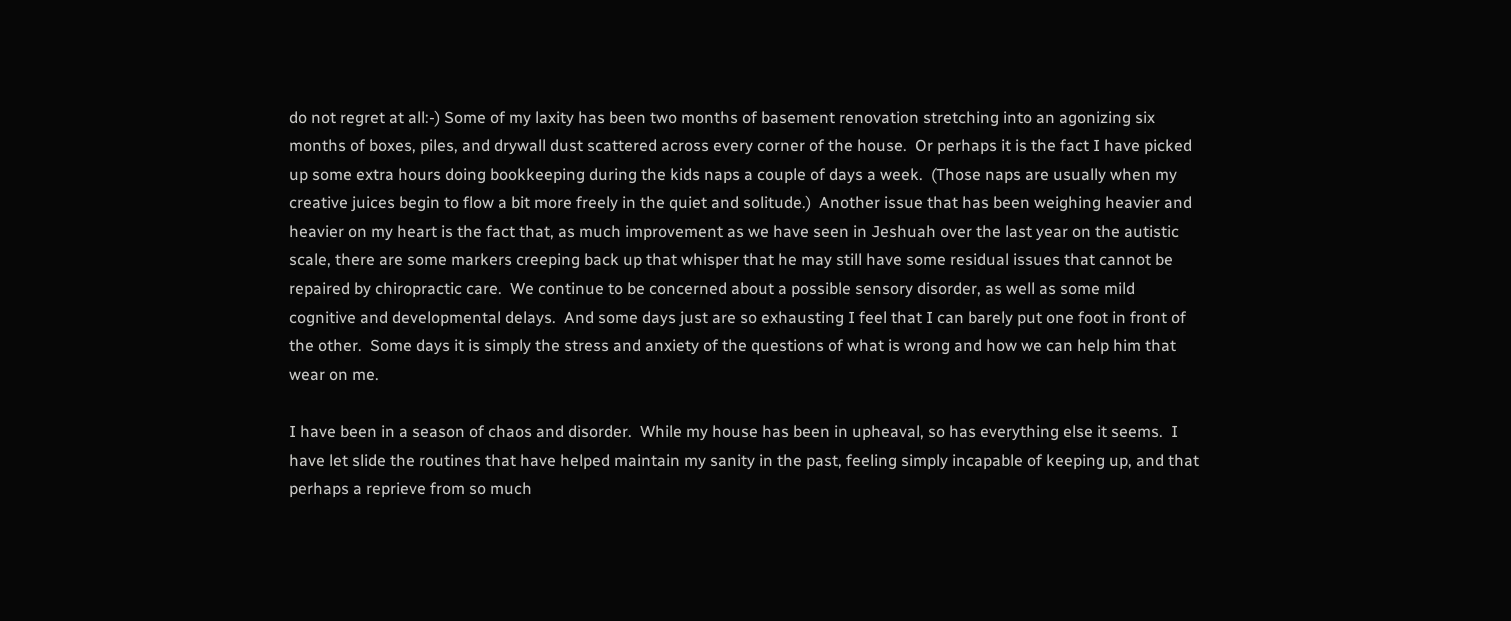do not regret at all:-) Some of my laxity has been two months of basement renovation stretching into an agonizing six months of boxes, piles, and drywall dust scattered across every corner of the house.  Or perhaps it is the fact I have picked up some extra hours doing bookkeeping during the kids naps a couple of days a week.  (Those naps are usually when my creative juices begin to flow a bit more freely in the quiet and solitude.)  Another issue that has been weighing heavier and heavier on my heart is the fact that, as much improvement as we have seen in Jeshuah over the last year on the autistic scale, there are some markers creeping back up that whisper that he may still have some residual issues that cannot be repaired by chiropractic care.  We continue to be concerned about a possible sensory disorder, as well as some mild cognitive and developmental delays.  And some days just are so exhausting I feel that I can barely put one foot in front of the other.  Some days it is simply the stress and anxiety of the questions of what is wrong and how we can help him that wear on me.

I have been in a season of chaos and disorder.  While my house has been in upheaval, so has everything else it seems.  I have let slide the routines that have helped maintain my sanity in the past, feeling simply incapable of keeping up, and that perhaps a reprieve from so much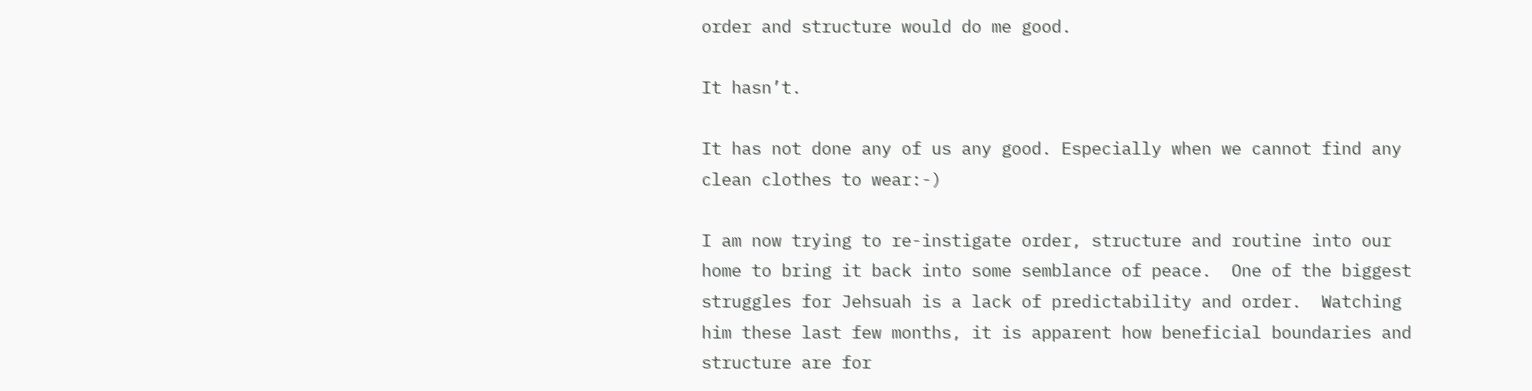order and structure would do me good.

It hasn’t.

It has not done any of us any good. Especially when we cannot find any clean clothes to wear:-)

I am now trying to re-instigate order, structure and routine into our home to bring it back into some semblance of peace.  One of the biggest struggles for Jehsuah is a lack of predictability and order.  Watching him these last few months, it is apparent how beneficial boundaries and structure are for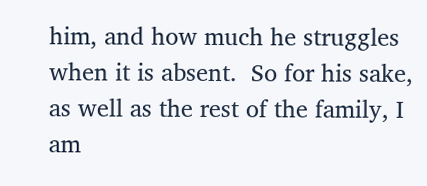him, and how much he struggles when it is absent.  So for his sake, as well as the rest of the family, I am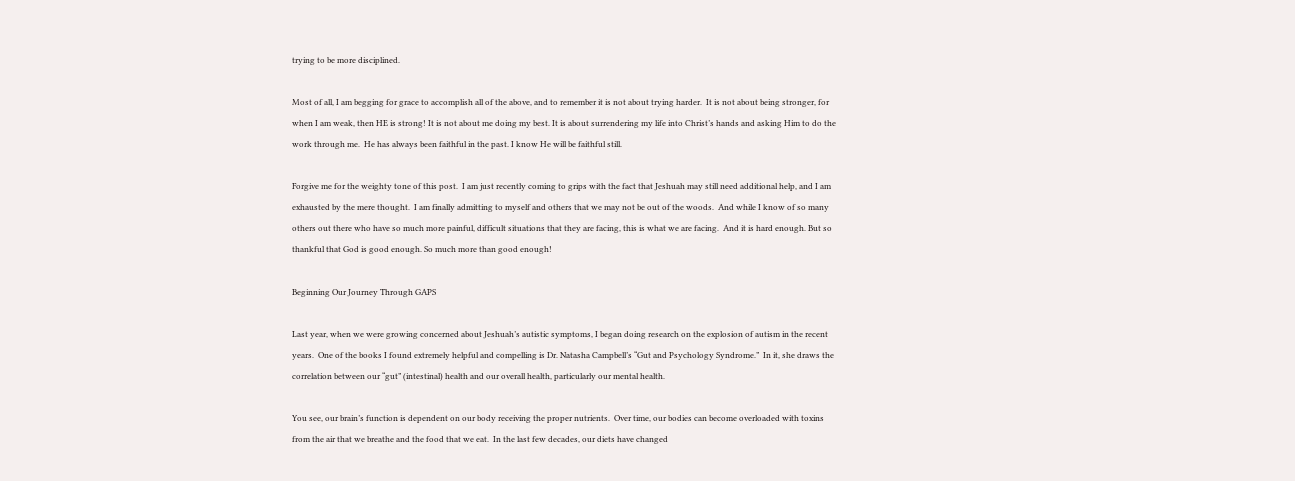trying to be more disciplined.

Most of all, I am begging for grace to accomplish all of the above, and to remember it is not about trying harder.  It is not about being stronger, for when I am weak, then HE is strong! It is not about me doing my best. It is about surrendering my life into Christ’s hands and asking Him to do the work through me.  He has always been faithful in the past. I know He will be faithful still.

Forgive me for the weighty tone of this post.  I am just recently coming to grips with the fact that Jeshuah may still need additional help, and I am exhausted by the mere thought.  I am finally admitting to myself and others that we may not be out of the woods.  And while I know of so many others out there who have so much more painful, difficult situations that they are facing, this is what we are facing.  And it is hard enough. But so thankful that God is good enough. So much more than good enough!

Beginning Our Journey Through GAPS

Last year, when we were growing concerned about Jeshuah’s autistic symptoms, I began doing research on the explosion of autism in the recent years.  One of the books I found extremely helpful and compelling is Dr. Natasha Campbell’s “Gut and Psychology Syndrome.”  In it, she draws the correlation between our “gut” (intestinal) health and our overall health, particularly our mental health.

You see, our brain’s function is dependent on our body receiving the proper nutrients.  Over time, our bodies can become overloaded with toxins from the air that we breathe and the food that we eat.  In the last few decades, our diets have changed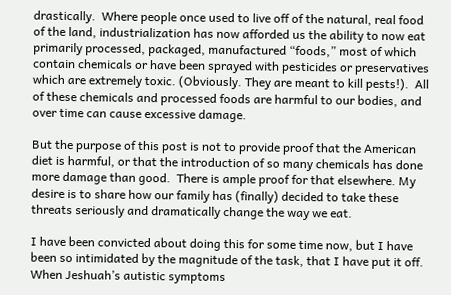drastically.  Where people once used to live off of the natural, real food of the land, industrialization has now afforded us the ability to now eat primarily processed, packaged, manufactured “foods,” most of which contain chemicals or have been sprayed with pesticides or preservatives which are extremely toxic. (Obviously. They are meant to kill pests!).  All of these chemicals and processed foods are harmful to our bodies, and over time can cause excessive damage.

But the purpose of this post is not to provide proof that the American diet is harmful, or that the introduction of so many chemicals has done more damage than good.  There is ample proof for that elsewhere. My desire is to share how our family has (finally) decided to take these threats seriously and dramatically change the way we eat.

I have been convicted about doing this for some time now, but I have been so intimidated by the magnitude of the task, that I have put it off.  When Jeshuah’s autistic symptoms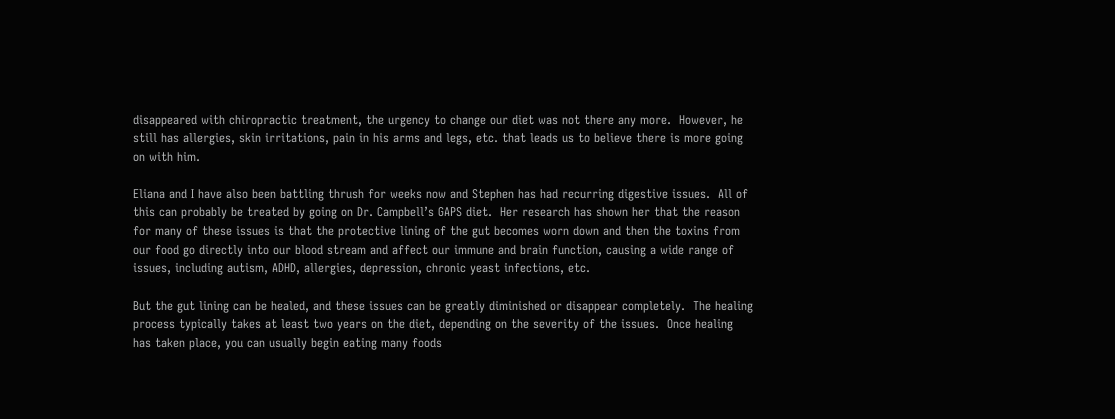disappeared with chiropractic treatment, the urgency to change our diet was not there any more.  However, he still has allergies, skin irritations, pain in his arms and legs, etc. that leads us to believe there is more going on with him.

Eliana and I have also been battling thrush for weeks now and Stephen has had recurring digestive issues.  All of this can probably be treated by going on Dr. Campbell’s GAPS diet.  Her research has shown her that the reason for many of these issues is that the protective lining of the gut becomes worn down and then the toxins from our food go directly into our blood stream and affect our immune and brain function, causing a wide range of issues, including autism, ADHD, allergies, depression, chronic yeast infections, etc.

But the gut lining can be healed, and these issues can be greatly diminished or disappear completely.  The healing process typically takes at least two years on the diet, depending on the severity of the issues.  Once healing has taken place, you can usually begin eating many foods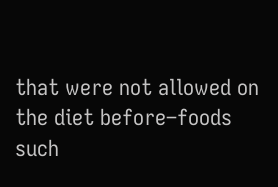that were not allowed on the diet before–foods such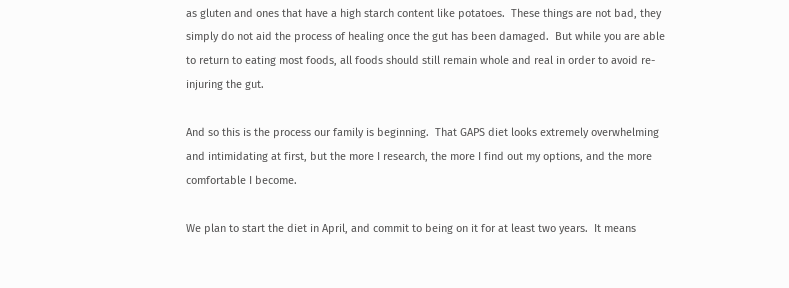as gluten and ones that have a high starch content like potatoes.  These things are not bad, they simply do not aid the process of healing once the gut has been damaged.  But while you are able to return to eating most foods, all foods should still remain whole and real in order to avoid re-injuring the gut.

And so this is the process our family is beginning.  That GAPS diet looks extremely overwhelming and intimidating at first, but the more I research, the more I find out my options, and the more comfortable I become.

We plan to start the diet in April, and commit to being on it for at least two years.  It means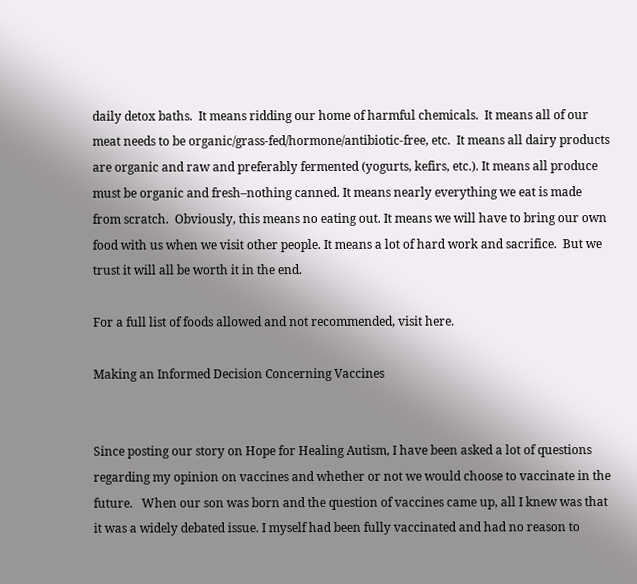daily detox baths.  It means ridding our home of harmful chemicals.  It means all of our meat needs to be organic/grass-fed/hormone/antibiotic-free, etc.  It means all dairy products are organic and raw and preferably fermented (yogurts, kefirs, etc.). It means all produce must be organic and fresh–nothing canned. It means nearly everything we eat is made from scratch.  Obviously, this means no eating out. It means we will have to bring our own food with us when we visit other people. It means a lot of hard work and sacrifice.  But we trust it will all be worth it in the end.

For a full list of foods allowed and not recommended, visit here.

Making an Informed Decision Concerning Vaccines


Since posting our story on Hope for Healing Autism, I have been asked a lot of questions regarding my opinion on vaccines and whether or not we would choose to vaccinate in the future.   When our son was born and the question of vaccines came up, all I knew was that it was a widely debated issue. I myself had been fully vaccinated and had no reason to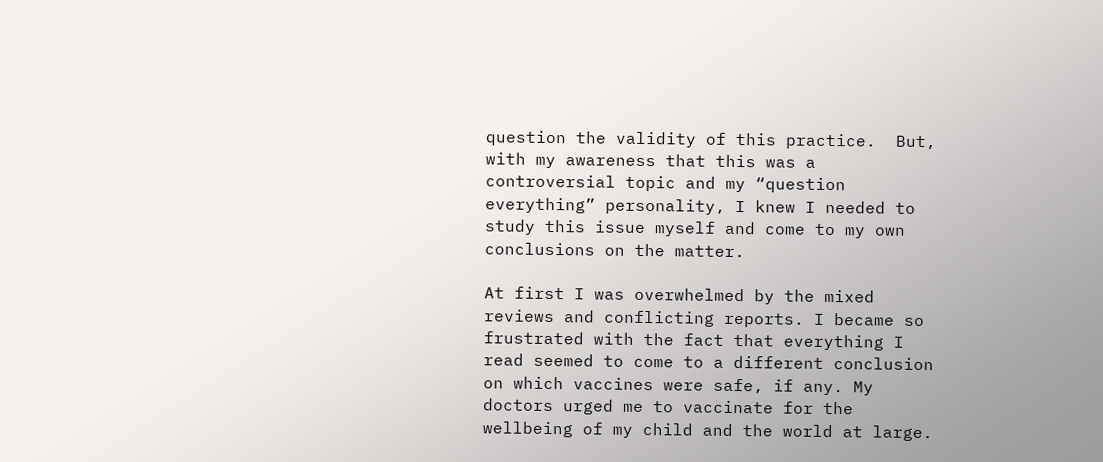question the validity of this practice.  But, with my awareness that this was a controversial topic and my “question everything” personality, I knew I needed to study this issue myself and come to my own conclusions on the matter.

At first I was overwhelmed by the mixed reviews and conflicting reports. I became so frustrated with the fact that everything I read seemed to come to a different conclusion on which vaccines were safe, if any. My doctors urged me to vaccinate for the wellbeing of my child and the world at large.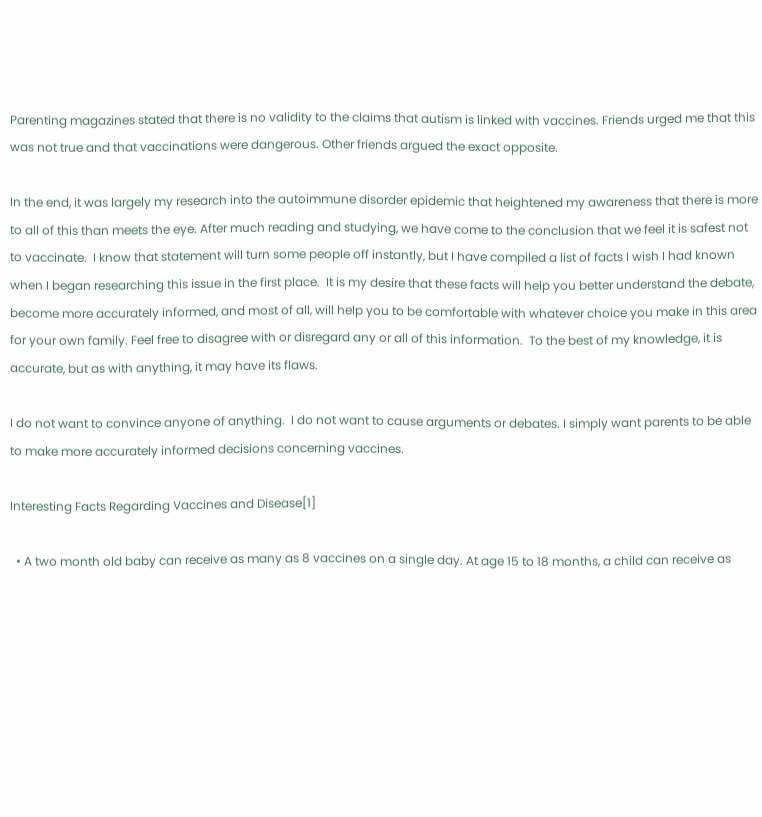Parenting magazines stated that there is no validity to the claims that autism is linked with vaccines. Friends urged me that this was not true and that vaccinations were dangerous. Other friends argued the exact opposite.

In the end, it was largely my research into the autoimmune disorder epidemic that heightened my awareness that there is more to all of this than meets the eye. After much reading and studying, we have come to the conclusion that we feel it is safest not to vaccinate.  I know that statement will turn some people off instantly, but I have compiled a list of facts I wish I had known when I began researching this issue in the first place.  It is my desire that these facts will help you better understand the debate, become more accurately informed, and most of all, will help you to be comfortable with whatever choice you make in this area for your own family. Feel free to disagree with or disregard any or all of this information.  To the best of my knowledge, it is accurate, but as with anything, it may have its flaws.

I do not want to convince anyone of anything.  I do not want to cause arguments or debates. I simply want parents to be able to make more accurately informed decisions concerning vaccines.

Interesting Facts Regarding Vaccines and Disease[1]

  • A two month old baby can receive as many as 8 vaccines on a single day. At age 15 to 18 months, a child can receive as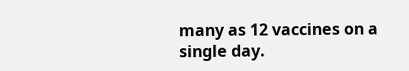many as 12 vaccines on a single day.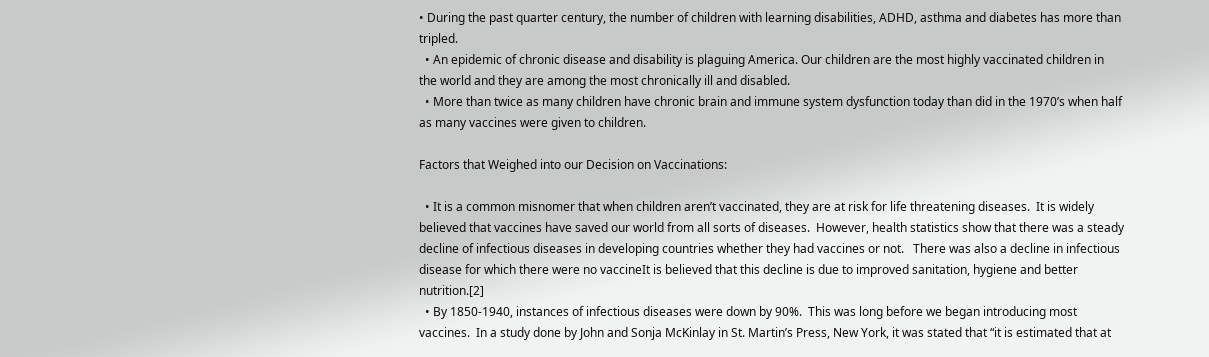• During the past quarter century, the number of children with learning disabilities, ADHD, asthma and diabetes has more than tripled.
  • An epidemic of chronic disease and disability is plaguing America. Our children are the most highly vaccinated children in the world and they are among the most chronically ill and disabled.
  • More than twice as many children have chronic brain and immune system dysfunction today than did in the 1970’s when half as many vaccines were given to children.

Factors that Weighed into our Decision on Vaccinations:

  • It is a common misnomer that when children aren’t vaccinated, they are at risk for life threatening diseases.  It is widely believed that vaccines have saved our world from all sorts of diseases.  However, health statistics show that there was a steady decline of infectious diseases in developing countries whether they had vaccines or not.   There was also a decline in infectious disease for which there were no vaccineIt is believed that this decline is due to improved sanitation, hygiene and better nutrition.[2]
  • By 1850-1940, instances of infectious diseases were down by 90%.  This was long before we began introducing most vaccines.  In a study done by John and Sonja McKinlay in St. Martin’s Press, New York, it was stated that “it is estimated that at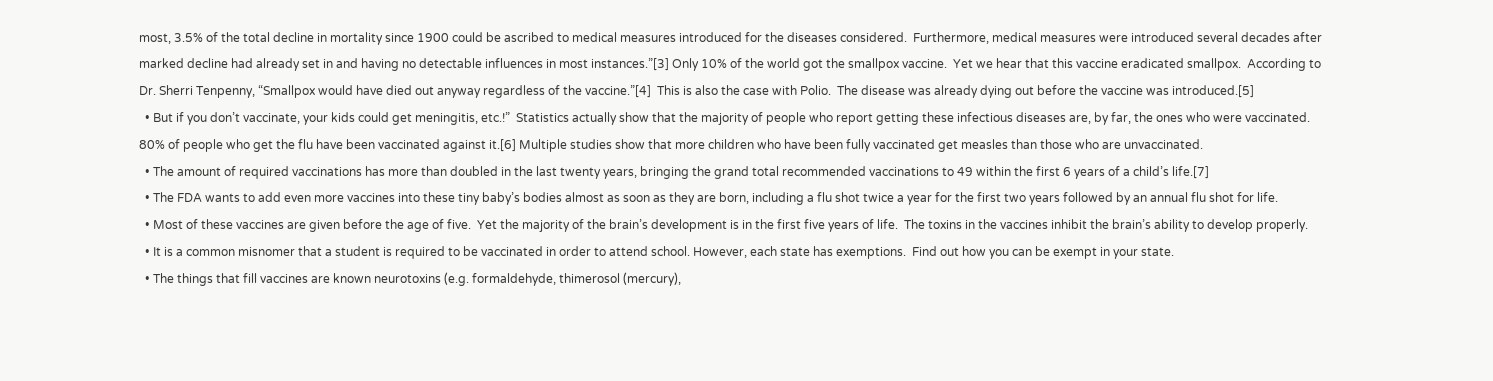most, 3.5% of the total decline in mortality since 1900 could be ascribed to medical measures introduced for the diseases considered.  Furthermore, medical measures were introduced several decades after marked decline had already set in and having no detectable influences in most instances.”[3] Only 10% of the world got the smallpox vaccine.  Yet we hear that this vaccine eradicated smallpox.  According to Dr. Sherri Tenpenny, “Smallpox would have died out anyway regardless of the vaccine.”[4]  This is also the case with Polio.  The disease was already dying out before the vaccine was introduced.[5]
  • But if you don’t vaccinate, your kids could get meningitis, etc.!”  Statistics actually show that the majority of people who report getting these infectious diseases are, by far, the ones who were vaccinated. 80% of people who get the flu have been vaccinated against it.[6] Multiple studies show that more children who have been fully vaccinated get measles than those who are unvaccinated.
  • The amount of required vaccinations has more than doubled in the last twenty years, bringing the grand total recommended vaccinations to 49 within the first 6 years of a child’s life.[7]
  • The FDA wants to add even more vaccines into these tiny baby’s bodies almost as soon as they are born, including a flu shot twice a year for the first two years followed by an annual flu shot for life.
  • Most of these vaccines are given before the age of five.  Yet the majority of the brain’s development is in the first five years of life.  The toxins in the vaccines inhibit the brain’s ability to develop properly.
  • It is a common misnomer that a student is required to be vaccinated in order to attend school. However, each state has exemptions.  Find out how you can be exempt in your state.
  • The things that fill vaccines are known neurotoxins (e.g. formaldehyde, thimerosol (mercury),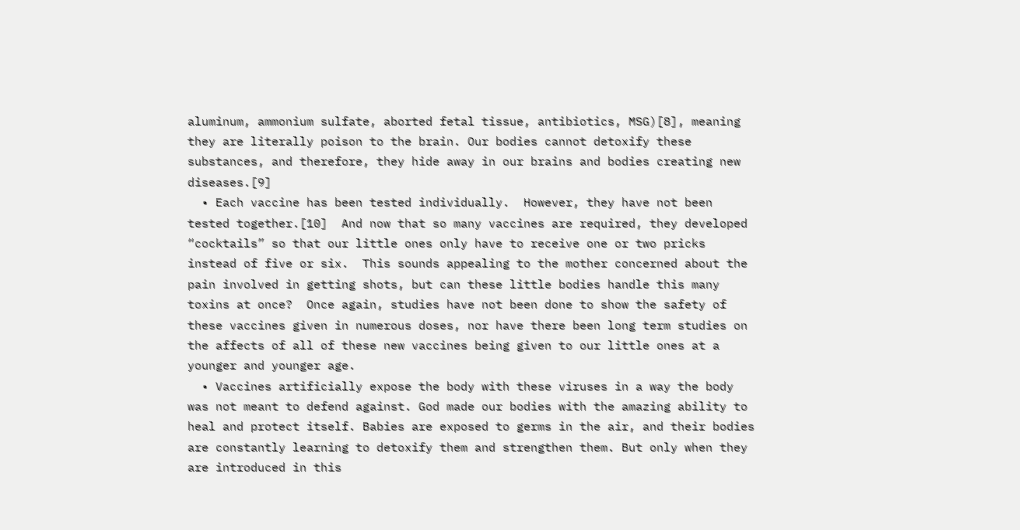aluminum, ammonium sulfate, aborted fetal tissue, antibiotics, MSG)[8], meaning they are literally poison to the brain. Our bodies cannot detoxify these substances, and therefore, they hide away in our brains and bodies creating new diseases.[9]
  • Each vaccine has been tested individually.  However, they have not been tested together.[10]  And now that so many vaccines are required, they developed “cocktails” so that our little ones only have to receive one or two pricks instead of five or six.  This sounds appealing to the mother concerned about the pain involved in getting shots, but can these little bodies handle this many toxins at once?  Once again, studies have not been done to show the safety of these vaccines given in numerous doses, nor have there been long term studies on the affects of all of these new vaccines being given to our little ones at a younger and younger age.
  • Vaccines artificially expose the body with these viruses in a way the body was not meant to defend against. God made our bodies with the amazing ability to heal and protect itself. Babies are exposed to germs in the air, and their bodies are constantly learning to detoxify them and strengthen them. But only when they are introduced in this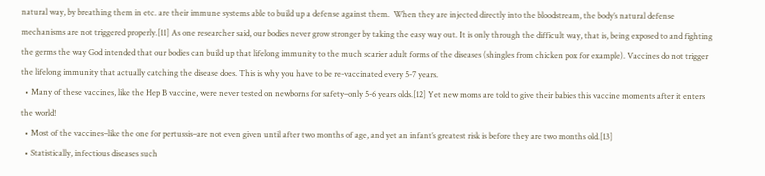natural way, by breathing them in etc. are their immune systems able to build up a defense against them.  When they are injected directly into the bloodstream, the body’s natural defense mechanisms are not triggered properly.[11] As one researcher said, our bodies never grow stronger by taking the easy way out. It is only through the difficult way, that is, being exposed to and fighting the germs the way God intended that our bodies can build up that lifelong immunity to the much scarier adult forms of the diseases (shingles from chicken pox for example). Vaccines do not trigger the lifelong immunity that actually catching the disease does. This is why you have to be re-vaccinated every 5-7 years.
  • Many of these vaccines, like the Hep B vaccine, were never tested on newborns for safety–only 5-6 years olds.[12] Yet new moms are told to give their babies this vaccine moments after it enters the world!
  • Most of the vaccines–like the one for pertussis–are not even given until after two months of age, and yet an infant’s greatest risk is before they are two months old.[13]
  • Statistically, infectious diseases such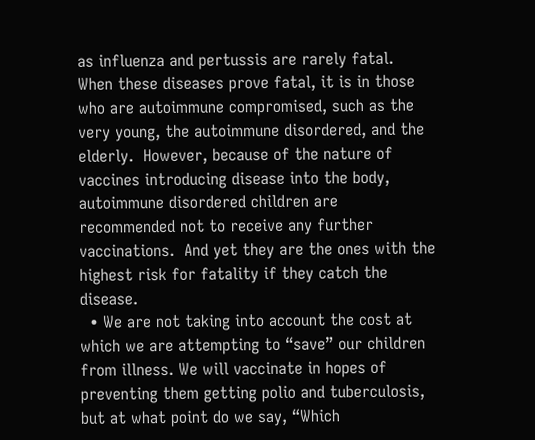as influenza and pertussis are rarely fatal.   When these diseases prove fatal, it is in those who are autoimmune compromised, such as the very young, the autoimmune disordered, and the elderly.  However, because of the nature of vaccines introducing disease into the body, autoimmune disordered children are recommended not to receive any further vaccinations.  And yet they are the ones with the highest risk for fatality if they catch the disease.
  • We are not taking into account the cost at which we are attempting to “save” our children from illness. We will vaccinate in hopes of preventing them getting polio and tuberculosis, but at what point do we say, “Which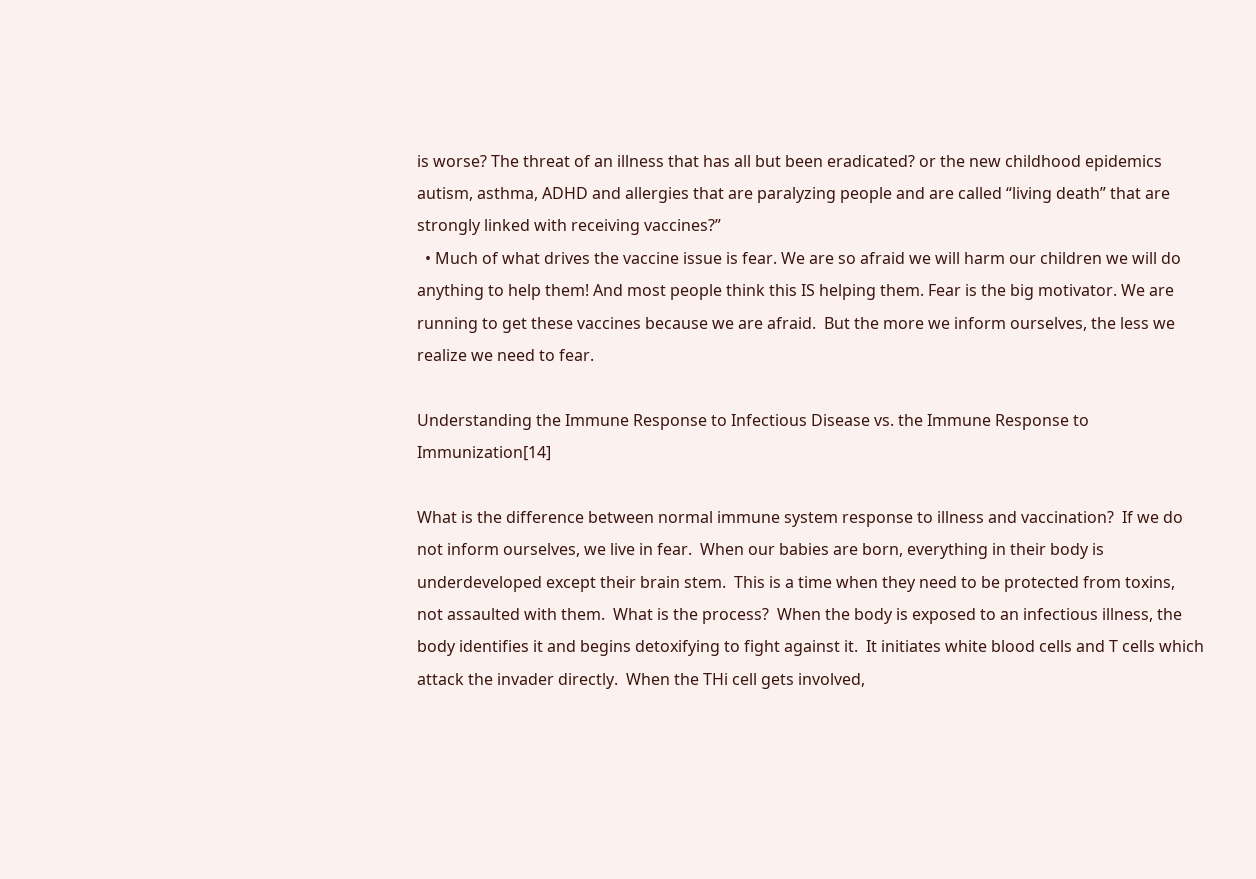is worse? The threat of an illness that has all but been eradicated? or the new childhood epidemics autism, asthma, ADHD and allergies that are paralyzing people and are called “living death” that are strongly linked with receiving vaccines?”
  • Much of what drives the vaccine issue is fear. We are so afraid we will harm our children we will do anything to help them! And most people think this IS helping them. Fear is the big motivator. We are running to get these vaccines because we are afraid.  But the more we inform ourselves, the less we realize we need to fear.

Understanding the Immune Response to Infectious Disease vs. the Immune Response to Immunization[14]

What is the difference between normal immune system response to illness and vaccination?  If we do not inform ourselves, we live in fear.  When our babies are born, everything in their body is underdeveloped except their brain stem.  This is a time when they need to be protected from toxins, not assaulted with them.  What is the process?  When the body is exposed to an infectious illness, the body identifies it and begins detoxifying to fight against it.  It initiates white blood cells and T cells which attack the invader directly.  When the THi cell gets involved,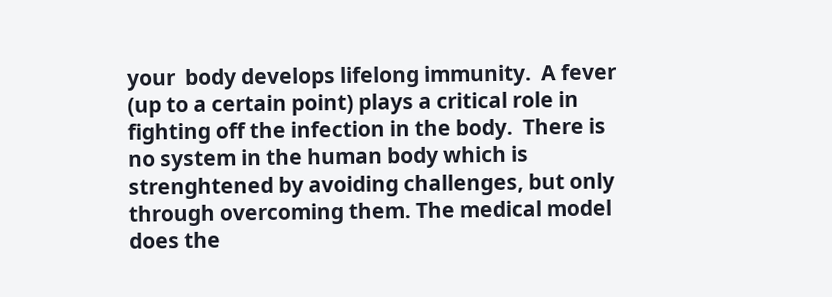your  body develops lifelong immunity.  A fever (up to a certain point) plays a critical role in fighting off the infection in the body.  There is no system in the human body which is strenghtened by avoiding challenges, but only through overcoming them. The medical model does the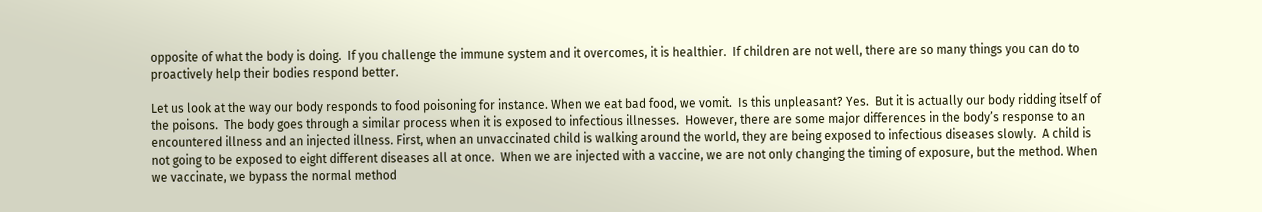opposite of what the body is doing.  If you challenge the immune system and it overcomes, it is healthier.  If children are not well, there are so many things you can do to proactively help their bodies respond better.

Let us look at the way our body responds to food poisoning for instance. When we eat bad food, we vomit.  Is this unpleasant? Yes.  But it is actually our body ridding itself of the poisons.  The body goes through a similar process when it is exposed to infectious illnesses.  However, there are some major differences in the body’s response to an encountered illness and an injected illness. First, when an unvaccinated child is walking around the world, they are being exposed to infectious diseases slowly.  A child is not going to be exposed to eight different diseases all at once.  When we are injected with a vaccine, we are not only changing the timing of exposure, but the method. When we vaccinate, we bypass the normal method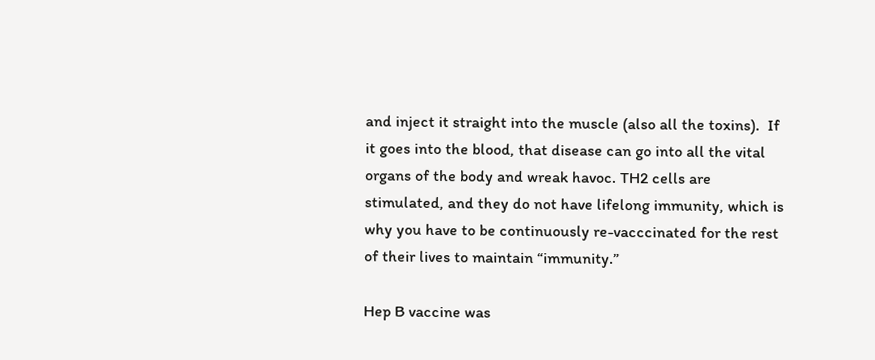and inject it straight into the muscle (also all the toxins).  If it goes into the blood, that disease can go into all the vital organs of the body and wreak havoc. TH2 cells are stimulated, and they do not have lifelong immunity, which is why you have to be continuously re-vacccinated for the rest of their lives to maintain “immunity.”

Hep B vaccine was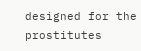designed for the prostitutes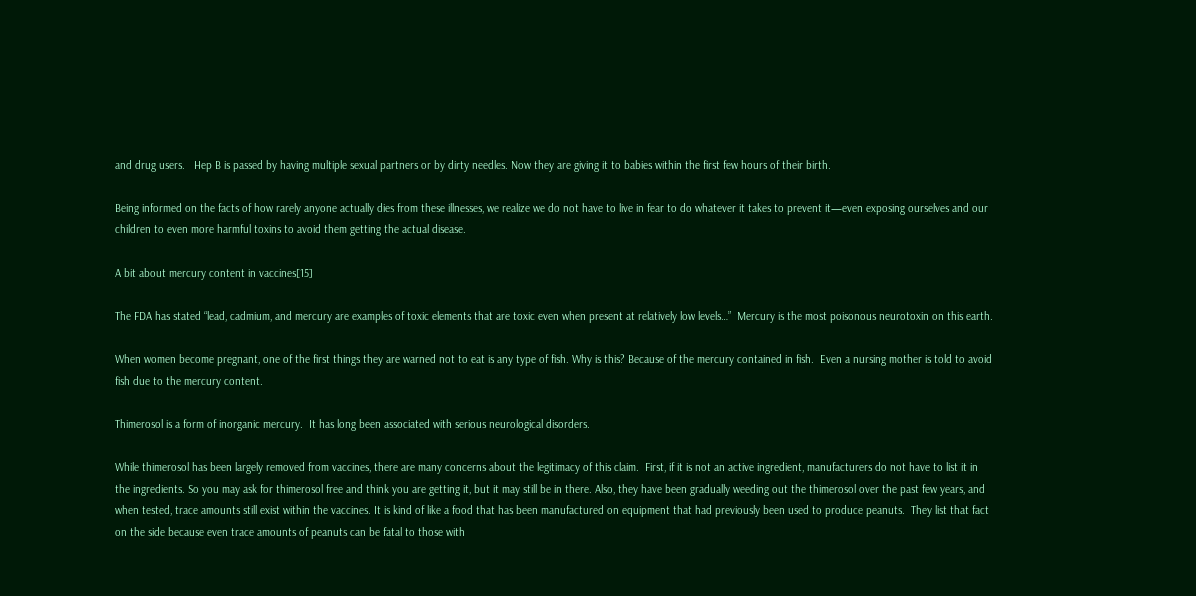and drug users.   Hep B is passed by having multiple sexual partners or by dirty needles. Now they are giving it to babies within the first few hours of their birth.

Being informed on the facts of how rarely anyone actually dies from these illnesses, we realize we do not have to live in fear to do whatever it takes to prevent it—even exposing ourselves and our children to even more harmful toxins to avoid them getting the actual disease.

A bit about mercury content in vaccines[15]

The FDA has stated “lead, cadmium, and mercury are examples of toxic elements that are toxic even when present at relatively low levels…”  Mercury is the most poisonous neurotoxin on this earth.

When women become pregnant, one of the first things they are warned not to eat is any type of fish. Why is this? Because of the mercury contained in fish.  Even a nursing mother is told to avoid fish due to the mercury content.

Thimerosol is a form of inorganic mercury.  It has long been associated with serious neurological disorders.

While thimerosol has been largely removed from vaccines, there are many concerns about the legitimacy of this claim.  First, if it is not an active ingredient, manufacturers do not have to list it in the ingredients. So you may ask for thimerosol free and think you are getting it, but it may still be in there. Also, they have been gradually weeding out the thimerosol over the past few years, and when tested, trace amounts still exist within the vaccines. It is kind of like a food that has been manufactured on equipment that had previously been used to produce peanuts.  They list that fact on the side because even trace amounts of peanuts can be fatal to those with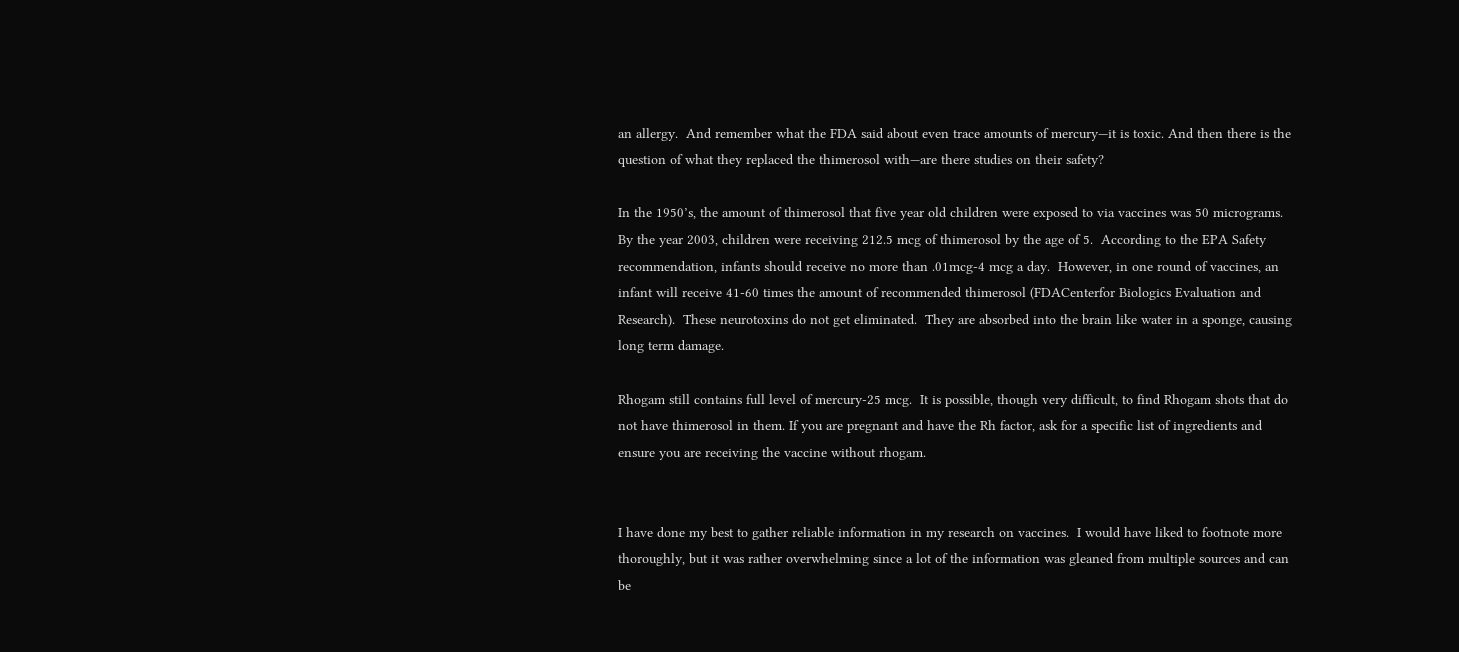an allergy.  And remember what the FDA said about even trace amounts of mercury—it is toxic. And then there is the question of what they replaced the thimerosol with—are there studies on their safety?

In the 1950’s, the amount of thimerosol that five year old children were exposed to via vaccines was 50 micrograms.  By the year 2003, children were receiving 212.5 mcg of thimerosol by the age of 5.  According to the EPA Safety recommendation, infants should receive no more than .01mcg-4 mcg a day.  However, in one round of vaccines, an infant will receive 41-60 times the amount of recommended thimerosol (FDACenterfor Biologics Evaluation and Research).  These neurotoxins do not get eliminated.  They are absorbed into the brain like water in a sponge, causing long term damage.

Rhogam still contains full level of mercury-25 mcg.  It is possible, though very difficult, to find Rhogam shots that do not have thimerosol in them. If you are pregnant and have the Rh factor, ask for a specific list of ingredients and ensure you are receiving the vaccine without rhogam.


I have done my best to gather reliable information in my research on vaccines.  I would have liked to footnote more thoroughly, but it was rather overwhelming since a lot of the information was gleaned from multiple sources and can be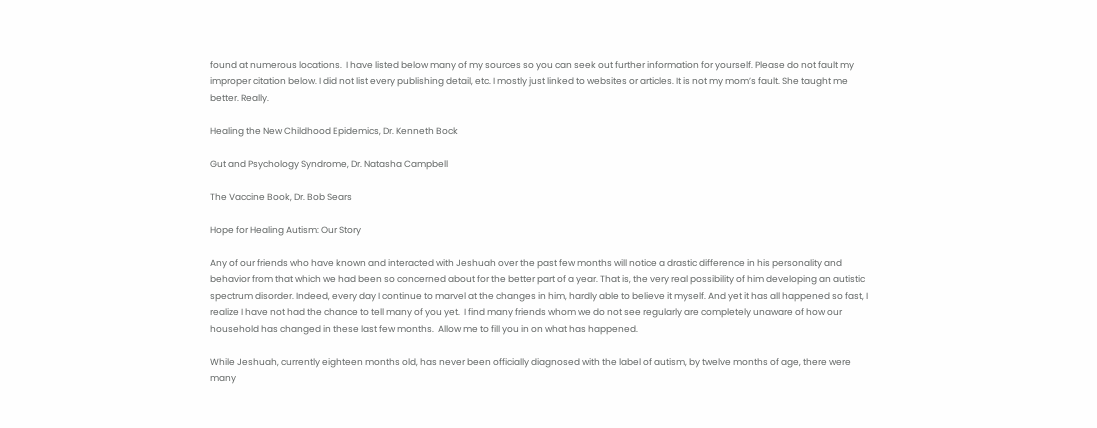found at numerous locations.  I have listed below many of my sources so you can seek out further information for yourself. Please do not fault my improper citation below. I did not list every publishing detail, etc. I mostly just linked to websites or articles. It is not my mom’s fault. She taught me better. Really.

Healing the New Childhood Epidemics, Dr. Kenneth Bock

Gut and Psychology Syndrome, Dr. Natasha Campbell

The Vaccine Book, Dr. Bob Sears

Hope for Healing Autism: Our Story

Any of our friends who have known and interacted with Jeshuah over the past few months will notice a drastic difference in his personality and behavior from that which we had been so concerned about for the better part of a year. That is, the very real possibility of him developing an autistic spectrum disorder. Indeed, every day I continue to marvel at the changes in him, hardly able to believe it myself. And yet it has all happened so fast, I realize I have not had the chance to tell many of you yet.  I find many friends whom we do not see regularly are completely unaware of how our household has changed in these last few months.  Allow me to fill you in on what has happened.

While Jeshuah, currently eighteen months old, has never been officially diagnosed with the label of autism, by twelve months of age, there were many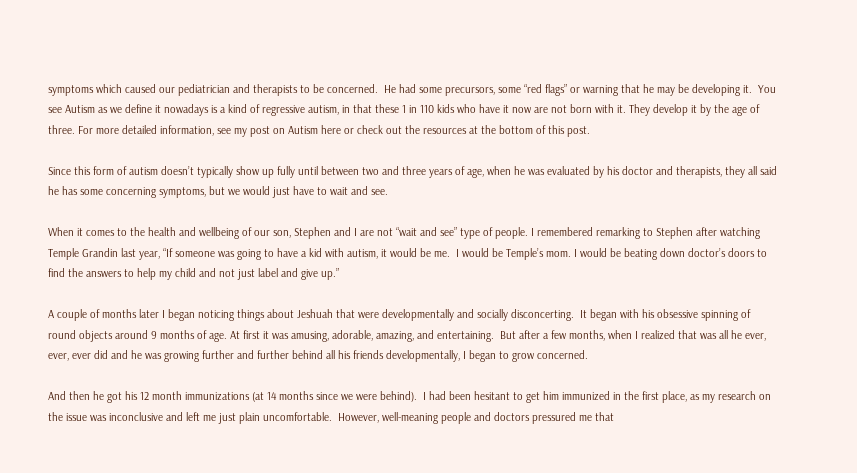symptoms which caused our pediatrician and therapists to be concerned.  He had some precursors, some “red flags” or warning that he may be developing it.  You see Autism as we define it nowadays is a kind of regressive autism, in that these 1 in 110 kids who have it now are not born with it. They develop it by the age of three. For more detailed information, see my post on Autism here or check out the resources at the bottom of this post.

Since this form of autism doesn’t typically show up fully until between two and three years of age, when he was evaluated by his doctor and therapists, they all said he has some concerning symptoms, but we would just have to wait and see.

When it comes to the health and wellbeing of our son, Stephen and I are not “wait and see” type of people. I remembered remarking to Stephen after watching Temple Grandin last year, “If someone was going to have a kid with autism, it would be me.  I would be Temple’s mom. I would be beating down doctor’s doors to find the answers to help my child and not just label and give up.”

A couple of months later I began noticing things about Jeshuah that were developmentally and socially disconcerting.  It began with his obsessive spinning of round objects around 9 months of age. At first it was amusing, adorable, amazing, and entertaining.  But after a few months, when I realized that was all he ever, ever, ever did and he was growing further and further behind all his friends developmentally, I began to grow concerned.

And then he got his 12 month immunizations (at 14 months since we were behind).  I had been hesitant to get him immunized in the first place, as my research on the issue was inconclusive and left me just plain uncomfortable.  However, well-meaning people and doctors pressured me that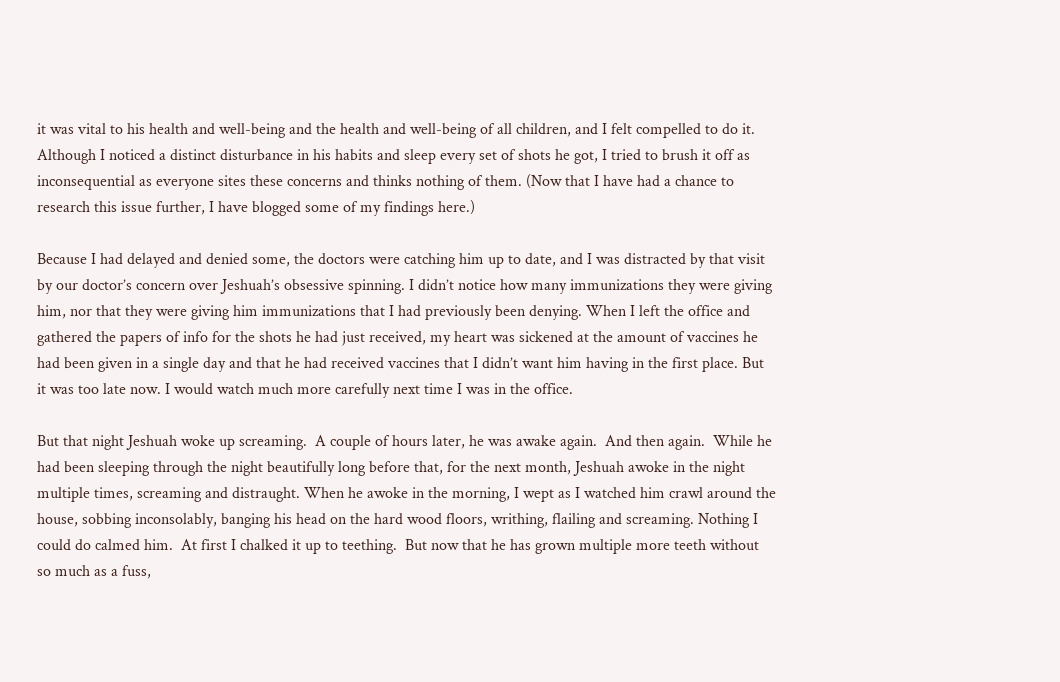it was vital to his health and well-being and the health and well-being of all children, and I felt compelled to do it.  Although I noticed a distinct disturbance in his habits and sleep every set of shots he got, I tried to brush it off as inconsequential as everyone sites these concerns and thinks nothing of them. (Now that I have had a chance to research this issue further, I have blogged some of my findings here.)

Because I had delayed and denied some, the doctors were catching him up to date, and I was distracted by that visit by our doctor’s concern over Jeshuah’s obsessive spinning. I didn’t notice how many immunizations they were giving him, nor that they were giving him immunizations that I had previously been denying. When I left the office and gathered the papers of info for the shots he had just received, my heart was sickened at the amount of vaccines he had been given in a single day and that he had received vaccines that I didn’t want him having in the first place. But it was too late now. I would watch much more carefully next time I was in the office.

But that night Jeshuah woke up screaming.  A couple of hours later, he was awake again.  And then again.  While he had been sleeping through the night beautifully long before that, for the next month, Jeshuah awoke in the night multiple times, screaming and distraught. When he awoke in the morning, I wept as I watched him crawl around the house, sobbing inconsolably, banging his head on the hard wood floors, writhing, flailing and screaming. Nothing I could do calmed him.  At first I chalked it up to teething.  But now that he has grown multiple more teeth without so much as a fuss,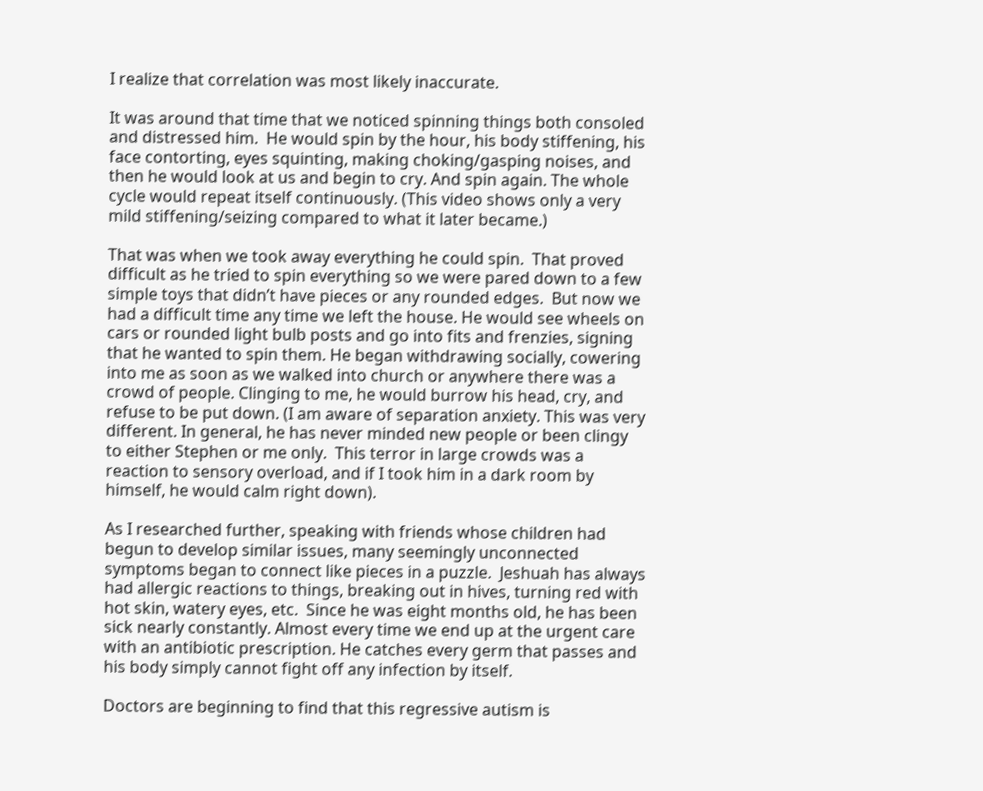I realize that correlation was most likely inaccurate.

It was around that time that we noticed spinning things both consoled and distressed him.  He would spin by the hour, his body stiffening, his face contorting, eyes squinting, making choking/gasping noises, and then he would look at us and begin to cry. And spin again. The whole cycle would repeat itself continuously. (This video shows only a very mild stiffening/seizing compared to what it later became.)

That was when we took away everything he could spin.  That proved difficult as he tried to spin everything so we were pared down to a few simple toys that didn’t have pieces or any rounded edges.  But now we had a difficult time any time we left the house. He would see wheels on cars or rounded light bulb posts and go into fits and frenzies, signing that he wanted to spin them. He began withdrawing socially, cowering into me as soon as we walked into church or anywhere there was a crowd of people. Clinging to me, he would burrow his head, cry, and refuse to be put down. (I am aware of separation anxiety. This was very different. In general, he has never minded new people or been clingy to either Stephen or me only.  This terror in large crowds was a reaction to sensory overload, and if I took him in a dark room by himself, he would calm right down).

As I researched further, speaking with friends whose children had begun to develop similar issues, many seemingly unconnected symptoms began to connect like pieces in a puzzle.  Jeshuah has always had allergic reactions to things, breaking out in hives, turning red with hot skin, watery eyes, etc.  Since he was eight months old, he has been sick nearly constantly. Almost every time we end up at the urgent care with an antibiotic prescription. He catches every germ that passes and his body simply cannot fight off any infection by itself.

Doctors are beginning to find that this regressive autism is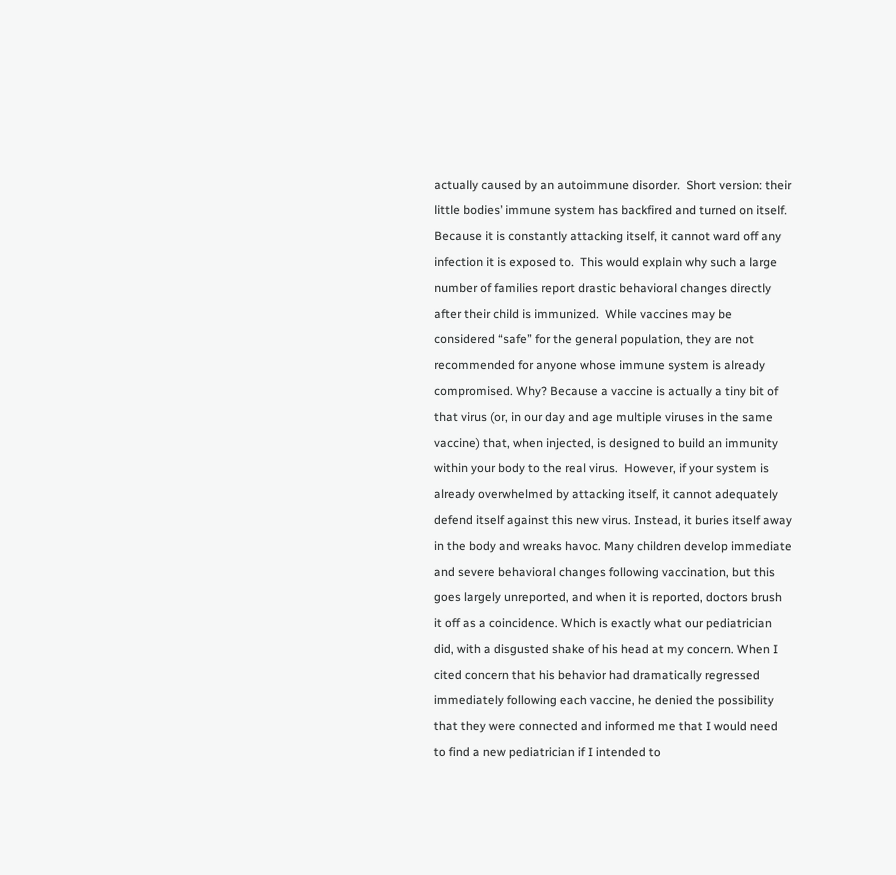actually caused by an autoimmune disorder.  Short version: their little bodies’ immune system has backfired and turned on itself.  Because it is constantly attacking itself, it cannot ward off any infection it is exposed to.  This would explain why such a large number of families report drastic behavioral changes directly after their child is immunized.  While vaccines may be considered “safe” for the general population, they are not recommended for anyone whose immune system is already compromised. Why? Because a vaccine is actually a tiny bit of that virus (or, in our day and age multiple viruses in the same vaccine) that, when injected, is designed to build an immunity within your body to the real virus.  However, if your system is already overwhelmed by attacking itself, it cannot adequately defend itself against this new virus. Instead, it buries itself away in the body and wreaks havoc. Many children develop immediate and severe behavioral changes following vaccination, but this goes largely unreported, and when it is reported, doctors brush it off as a coincidence. Which is exactly what our pediatrician did, with a disgusted shake of his head at my concern. When I cited concern that his behavior had dramatically regressed immediately following each vaccine, he denied the possibility that they were connected and informed me that I would need to find a new pediatrician if I intended to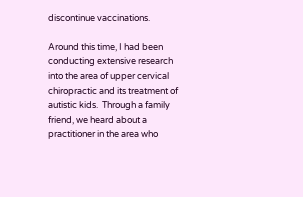discontinue vaccinations.

Around this time, I had been conducting extensive research into the area of upper cervical chiropractic and its treatment of autistic kids.  Through a family friend, we heard about a practitioner in the area who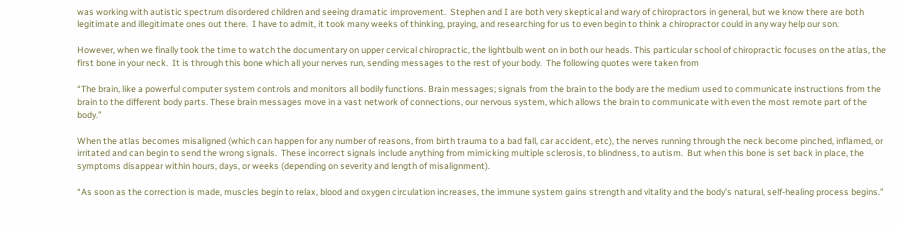was working with autistic spectrum disordered children and seeing dramatic improvement.  Stephen and I are both very skeptical and wary of chiropractors in general, but we know there are both legitimate and illegitimate ones out there.  I have to admit, it took many weeks of thinking, praying, and researching for us to even begin to think a chiropractor could in any way help our son.

However, when we finally took the time to watch the documentary on upper cervical chiropractic, the lightbulb went on in both our heads. This particular school of chiropractic focuses on the atlas, the first bone in your neck.  It is through this bone which all your nerves run, sending messages to the rest of your body.  The following quotes were taken from

“The brain, like a powerful computer system controls and monitors all bodily functions. Brain messages; signals from the brain to the body are the medium used to communicate instructions from the brain to the different body parts. These brain messages move in a vast network of connections, our nervous system, which allows the brain to communicate with even the most remote part of the body.”

When the atlas becomes misaligned (which can happen for any number of reasons, from birth trauma to a bad fall, car accident, etc), the nerves running through the neck become pinched, inflamed, or irritated and can begin to send the wrong signals.  These incorrect signals include anything from mimicking multiple sclerosis, to blindness, to autism.  But when this bone is set back in place, the symptoms disappear within hours, days, or weeks (depending on severity and length of misalignment).

“As soon as the correction is made, muscles begin to relax, blood and oxygen circulation increases, the immune system gains strength and vitality and the body’s natural, self-healing process begins.”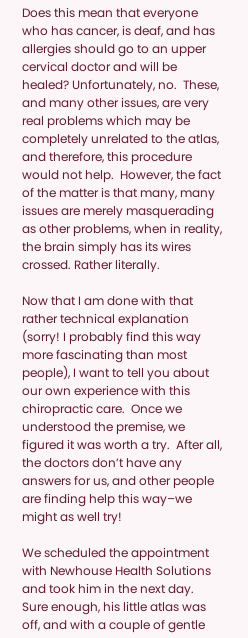Does this mean that everyone who has cancer, is deaf, and has allergies should go to an upper cervical doctor and will be healed? Unfortunately, no.  These, and many other issues, are very real problems which may be completely unrelated to the atlas, and therefore, this procedure would not help.  However, the fact of the matter is that many, many issues are merely masquerading as other problems, when in reality, the brain simply has its wires crossed. Rather literally.

Now that I am done with that rather technical explanation (sorry! I probably find this way more fascinating than most people), I want to tell you about our own experience with this chiropractic care.  Once we understood the premise, we figured it was worth a try.  After all, the doctors don’t have any answers for us, and other people are finding help this way–we might as well try!

We scheduled the appointment with Newhouse Health Solutions and took him in the next day.  Sure enough, his little atlas was off, and with a couple of gentle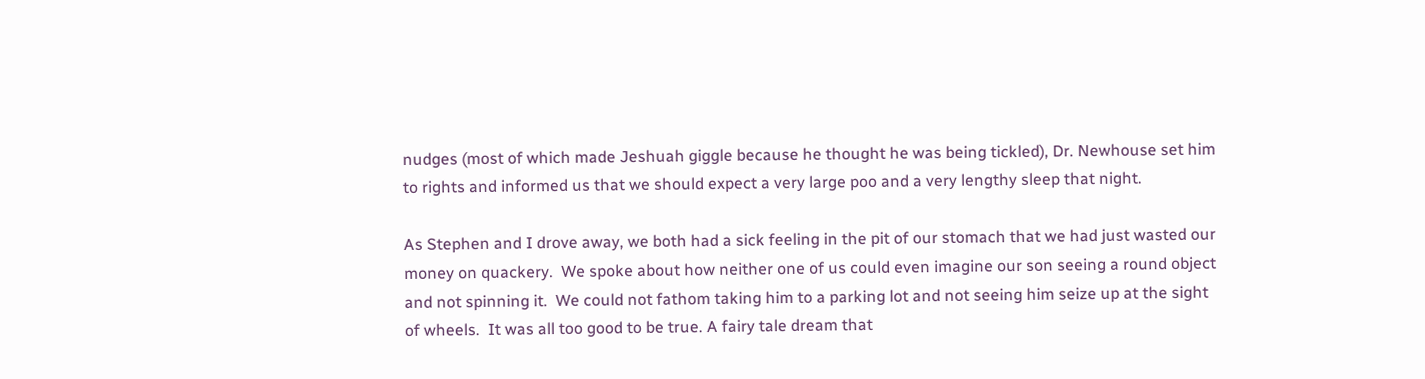nudges (most of which made Jeshuah giggle because he thought he was being tickled), Dr. Newhouse set him to rights and informed us that we should expect a very large poo and a very lengthy sleep that night.

As Stephen and I drove away, we both had a sick feeling in the pit of our stomach that we had just wasted our money on quackery.  We spoke about how neither one of us could even imagine our son seeing a round object and not spinning it.  We could not fathom taking him to a parking lot and not seeing him seize up at the sight of wheels.  It was all too good to be true. A fairy tale dream that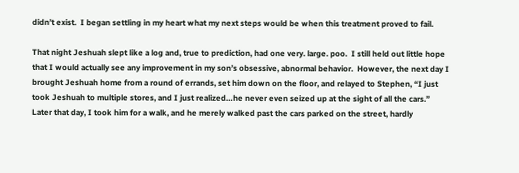didn’t exist.  I began settling in my heart what my next steps would be when this treatment proved to fail.

That night Jeshuah slept like a log and, true to prediction, had one very. large. poo.  I still held out little hope that I would actually see any improvement in my son’s obsessive, abnormal behavior.  However, the next day I brought Jeshuah home from a round of errands, set him down on the floor, and relayed to Stephen, “I just took Jeshuah to multiple stores, and I just realized…he never even seized up at the sight of all the cars.”  Later that day, I took him for a walk, and he merely walked past the cars parked on the street, hardly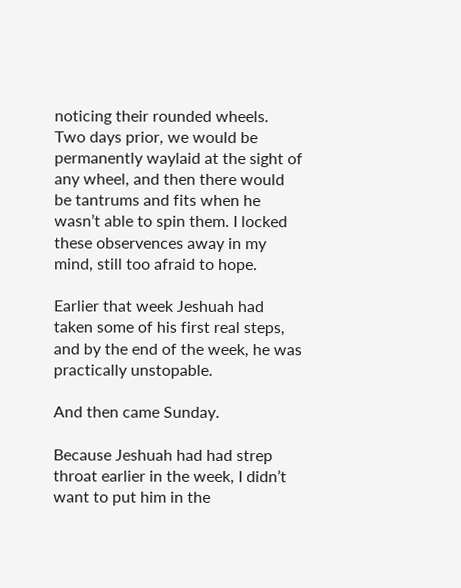noticing their rounded wheels.  Two days prior, we would be permanently waylaid at the sight of any wheel, and then there would be tantrums and fits when he wasn’t able to spin them. I locked these observences away in my mind, still too afraid to hope.

Earlier that week Jeshuah had taken some of his first real steps, and by the end of the week, he was practically unstopable.

And then came Sunday.

Because Jeshuah had had strep throat earlier in the week, I didn’t want to put him in the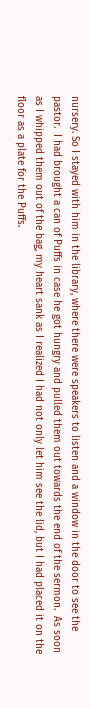nursery. So I stayed with him in the library, where there were speakers to listen and a window in the door to see the pastor.  I had brought a can of Puffs in case he got hungry and pulled them out towards the end of the sermon.  As soon as I whipped them out of the bag, my heart sank as I realized I had not only let him see the lid, but I had placed it on the floor as a plate for the Puffs.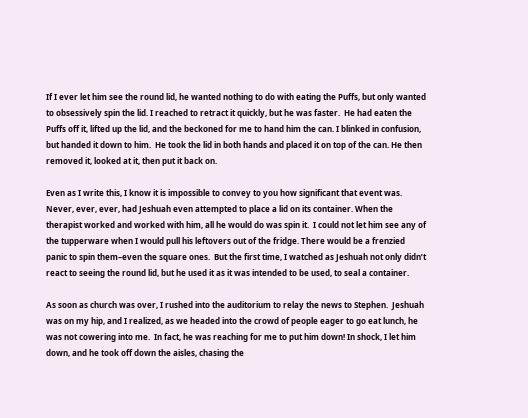If I ever let him see the round lid, he wanted nothing to do with eating the Puffs, but only wanted to obsessively spin the lid. I reached to retract it quickly, but he was faster.  He had eaten the Puffs off it, lifted up the lid, and the beckoned for me to hand him the can. I blinked in confusion, but handed it down to him.  He took the lid in both hands and placed it on top of the can. He then removed it, looked at it, then put it back on.

Even as I write this, I know it is impossible to convey to you how significant that event was.  Never, ever, ever, had Jeshuah even attempted to place a lid on its container. When the therapist worked and worked with him, all he would do was spin it.  I could not let him see any of the tupperware when I would pull his leftovers out of the fridge. There would be a frenzied panic to spin them–even the square ones.  But the first time, I watched as Jeshuah not only didn’t react to seeing the round lid, but he used it as it was intended to be used, to seal a container.

As soon as church was over, I rushed into the auditorium to relay the news to Stephen.  Jeshuah was on my hip, and I realized, as we headed into the crowd of people eager to go eat lunch, he was not cowering into me.  In fact, he was reaching for me to put him down! In shock, I let him down, and he took off down the aisles, chasing the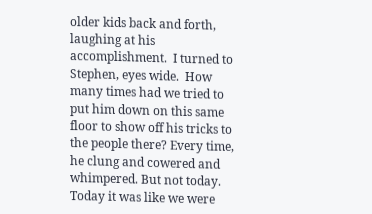older kids back and forth, laughing at his accomplishment.  I turned to Stephen, eyes wide.  How many times had we tried to put him down on this same floor to show off his tricks to the people there? Every time, he clung and cowered and whimpered. But not today.  Today it was like we were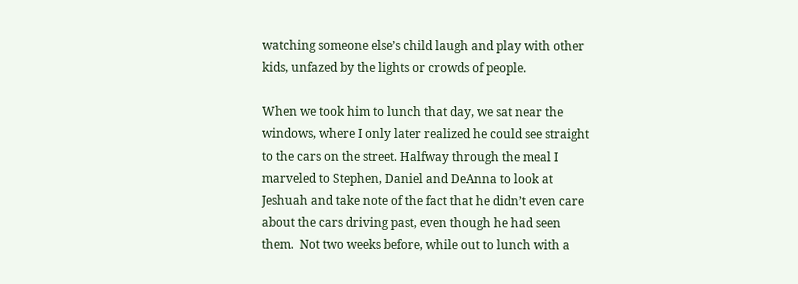watching someone else’s child laugh and play with other kids, unfazed by the lights or crowds of people.

When we took him to lunch that day, we sat near the windows, where I only later realized he could see straight to the cars on the street. Halfway through the meal I marveled to Stephen, Daniel and DeAnna to look at Jeshuah and take note of the fact that he didn’t even care about the cars driving past, even though he had seen them.  Not two weeks before, while out to lunch with a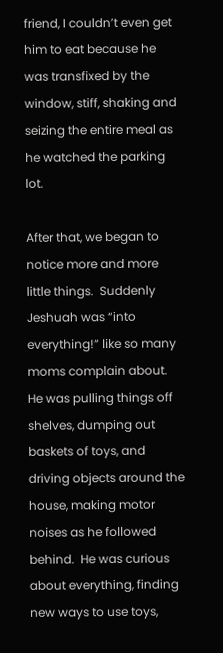friend, I couldn’t even get him to eat because he was transfixed by the window, stiff, shaking and seizing the entire meal as he watched the parking lot.

After that, we began to notice more and more little things.  Suddenly Jeshuah was “into everything!” like so many moms complain about. He was pulling things off shelves, dumping out baskets of toys, and driving objects around the house, making motor noises as he followed behind.  He was curious about everything, finding new ways to use toys,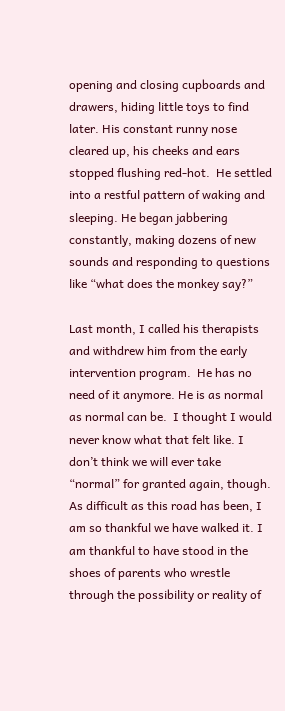opening and closing cupboards and drawers, hiding little toys to find later. His constant runny nose cleared up, his cheeks and ears stopped flushing red-hot.  He settled into a restful pattern of waking and sleeping. He began jabbering constantly, making dozens of new sounds and responding to questions like “what does the monkey say?”

Last month, I called his therapists and withdrew him from the early intervention program.  He has no need of it anymore. He is as normal as normal can be.  I thought I would never know what that felt like. I don’t think we will ever take “normal” for granted again, though. As difficult as this road has been, I am so thankful we have walked it. I am thankful to have stood in the shoes of parents who wrestle through the possibility or reality of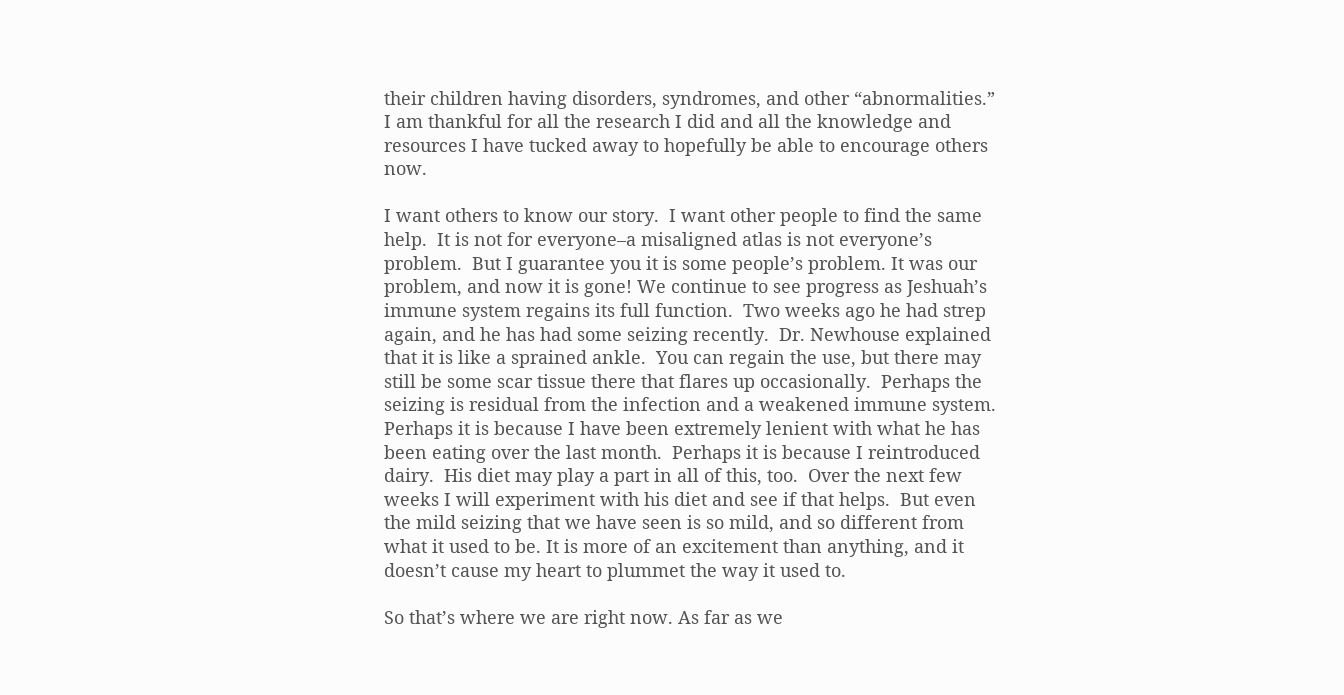their children having disorders, syndromes, and other “abnormalities.” I am thankful for all the research I did and all the knowledge and resources I have tucked away to hopefully be able to encourage others now.

I want others to know our story.  I want other people to find the same help.  It is not for everyone–a misaligned atlas is not everyone’s problem.  But I guarantee you it is some people’s problem. It was our problem, and now it is gone! We continue to see progress as Jeshuah’s immune system regains its full function.  Two weeks ago he had strep again, and he has had some seizing recently.  Dr. Newhouse explained that it is like a sprained ankle.  You can regain the use, but there may still be some scar tissue there that flares up occasionally.  Perhaps the seizing is residual from the infection and a weakened immune system.  Perhaps it is because I have been extremely lenient with what he has been eating over the last month.  Perhaps it is because I reintroduced dairy.  His diet may play a part in all of this, too.  Over the next few weeks I will experiment with his diet and see if that helps.  But even the mild seizing that we have seen is so mild, and so different from what it used to be. It is more of an excitement than anything, and it doesn’t cause my heart to plummet the way it used to.

So that’s where we are right now. As far as we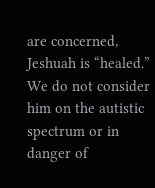are concerned, Jeshuah is “healed.”  We do not consider him on the autistic spectrum or in danger of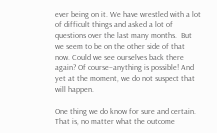ever being on it. We have wrestled with a lot of difficult things and asked a lot of questions over the last many months.  But we seem to be on the other side of that now. Could we see ourselves back there again? Of course–anything is possible! And yet at the moment, we do not suspect that will happen.

One thing we do know for sure and certain. That is, no matter what the outcome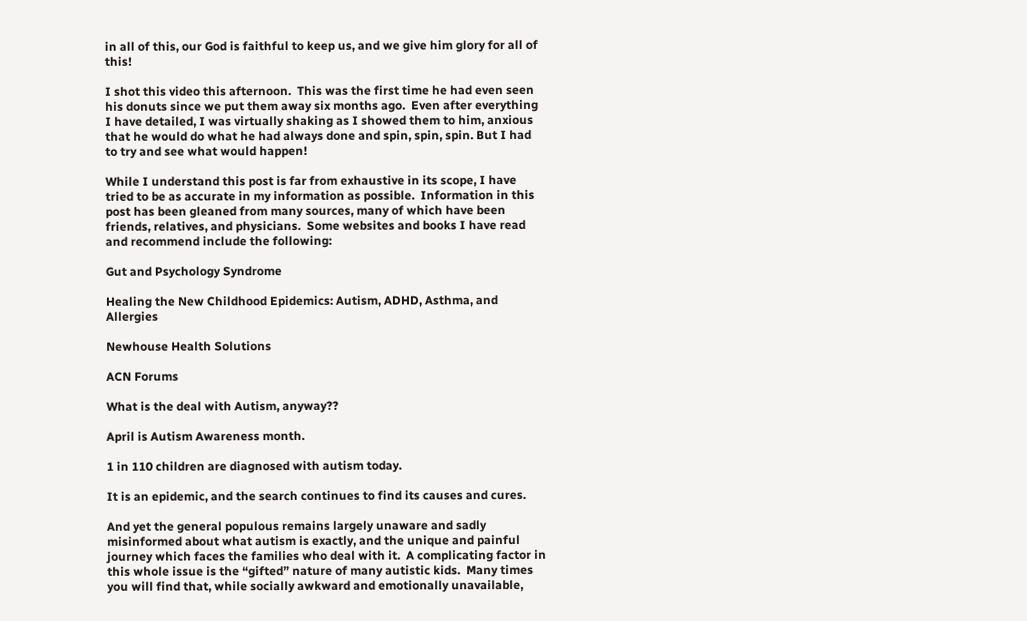in all of this, our God is faithful to keep us, and we give him glory for all of this!

I shot this video this afternoon.  This was the first time he had even seen his donuts since we put them away six months ago.  Even after everything I have detailed, I was virtually shaking as I showed them to him, anxious that he would do what he had always done and spin, spin, spin. But I had to try and see what would happen!

While I understand this post is far from exhaustive in its scope, I have tried to be as accurate in my information as possible.  Information in this post has been gleaned from many sources, many of which have been friends, relatives, and physicians.  Some websites and books I have read and recommend include the following:

Gut and Psychology Syndrome

Healing the New Childhood Epidemics: Autism, ADHD, Asthma, and Allergies

Newhouse Health Solutions

ACN Forums

What is the deal with Autism, anyway??

April is Autism Awareness month.

1 in 110 children are diagnosed with autism today.

It is an epidemic, and the search continues to find its causes and cures.

And yet the general populous remains largely unaware and sadly misinformed about what autism is exactly, and the unique and painful journey which faces the families who deal with it.  A complicating factor in this whole issue is the “gifted” nature of many autistic kids.  Many times you will find that, while socially awkward and emotionally unavailable,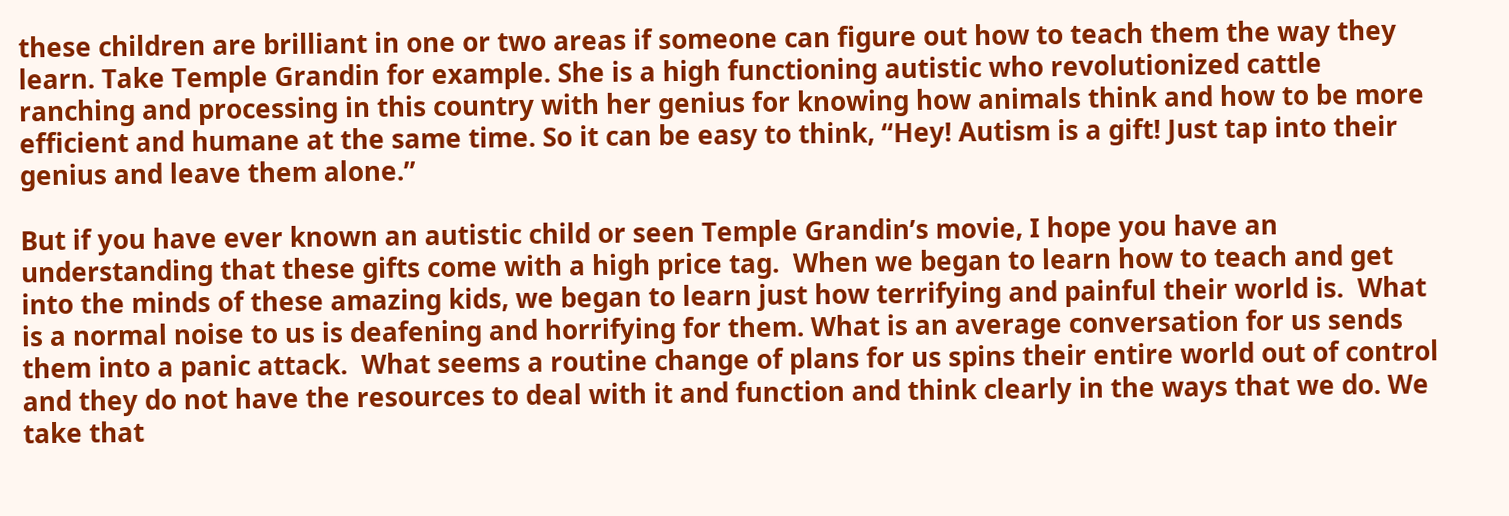these children are brilliant in one or two areas if someone can figure out how to teach them the way they learn. Take Temple Grandin for example. She is a high functioning autistic who revolutionized cattle ranching and processing in this country with her genius for knowing how animals think and how to be more efficient and humane at the same time. So it can be easy to think, “Hey! Autism is a gift! Just tap into their genius and leave them alone.”

But if you have ever known an autistic child or seen Temple Grandin’s movie, I hope you have an understanding that these gifts come with a high price tag.  When we began to learn how to teach and get into the minds of these amazing kids, we began to learn just how terrifying and painful their world is.  What is a normal noise to us is deafening and horrifying for them. What is an average conversation for us sends them into a panic attack.  What seems a routine change of plans for us spins their entire world out of control and they do not have the resources to deal with it and function and think clearly in the ways that we do. We take that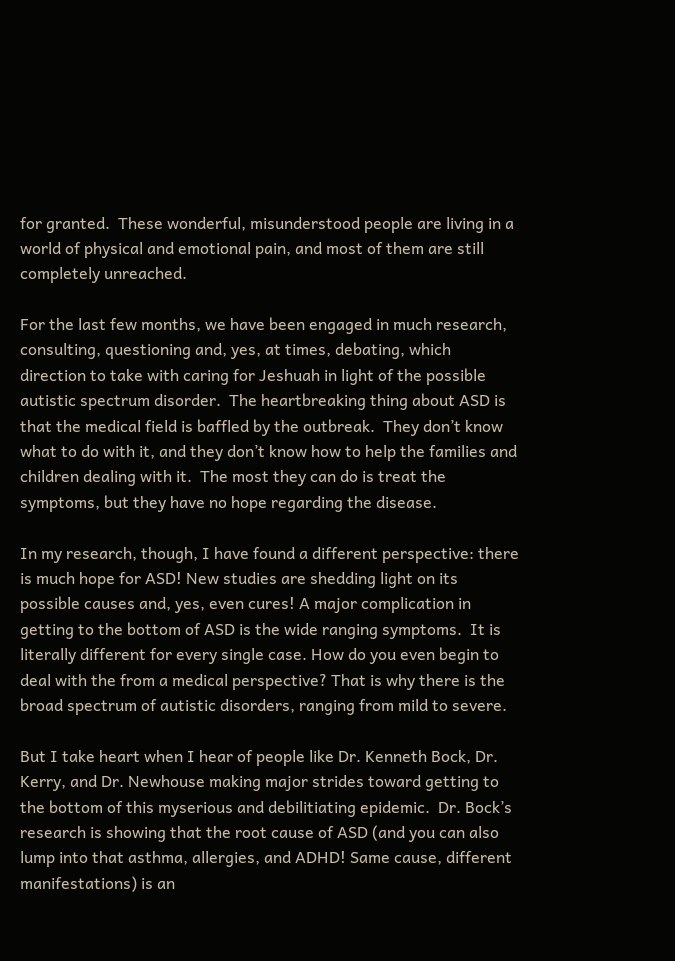for granted.  These wonderful, misunderstood people are living in a world of physical and emotional pain, and most of them are still completely unreached.

For the last few months, we have been engaged in much research, consulting, questioning and, yes, at times, debating, which direction to take with caring for Jeshuah in light of the possible autistic spectrum disorder.  The heartbreaking thing about ASD is that the medical field is baffled by the outbreak.  They don’t know what to do with it, and they don’t know how to help the families and children dealing with it.  The most they can do is treat the symptoms, but they have no hope regarding the disease.

In my research, though, I have found a different perspective: there is much hope for ASD! New studies are shedding light on its possible causes and, yes, even cures! A major complication in getting to the bottom of ASD is the wide ranging symptoms.  It is literally different for every single case. How do you even begin to deal with the from a medical perspective? That is why there is the broad spectrum of autistic disorders, ranging from mild to severe.

But I take heart when I hear of people like Dr. Kenneth Bock, Dr. Kerry, and Dr. Newhouse making major strides toward getting to the bottom of this myserious and debilitiating epidemic.  Dr. Bock’s research is showing that the root cause of ASD (and you can also lump into that asthma, allergies, and ADHD! Same cause, different manifestations) is an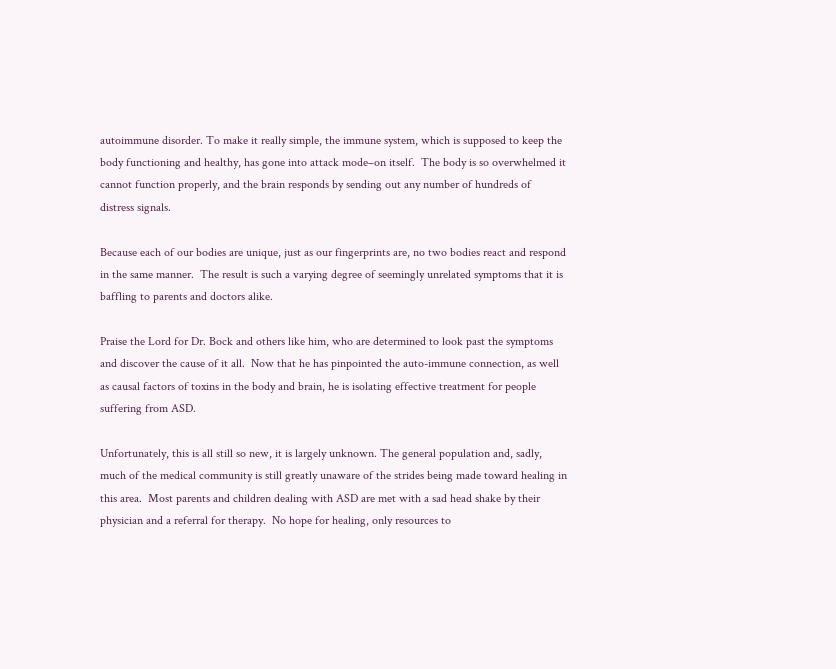autoimmune disorder. To make it really simple, the immune system, which is supposed to keep the body functioning and healthy, has gone into attack mode–on itself.  The body is so overwhelmed it cannot function properly, and the brain responds by sending out any number of hundreds of distress signals.

Because each of our bodies are unique, just as our fingerprints are, no two bodies react and respond in the same manner.  The result is such a varying degree of seemingly unrelated symptoms that it is baffling to parents and doctors alike.

Praise the Lord for Dr. Bock and others like him, who are determined to look past the symptoms and discover the cause of it all.  Now that he has pinpointed the auto-immune connection, as well as causal factors of toxins in the body and brain, he is isolating effective treatment for people suffering from ASD.

Unfortunately, this is all still so new, it is largely unknown. The general population and, sadly, much of the medical community is still greatly unaware of the strides being made toward healing in this area.  Most parents and children dealing with ASD are met with a sad head shake by their physician and a referral for therapy.  No hope for healing, only resources to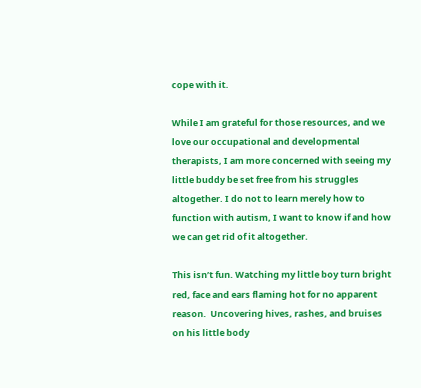cope with it.

While I am grateful for those resources, and we love our occupational and developmental therapists, I am more concerned with seeing my little buddy be set free from his struggles altogether. I do not to learn merely how to function with autism, I want to know if and how we can get rid of it altogether.

This isn’t fun. Watching my little boy turn bright red, face and ears flaming hot for no apparent reason.  Uncovering hives, rashes, and bruises on his little body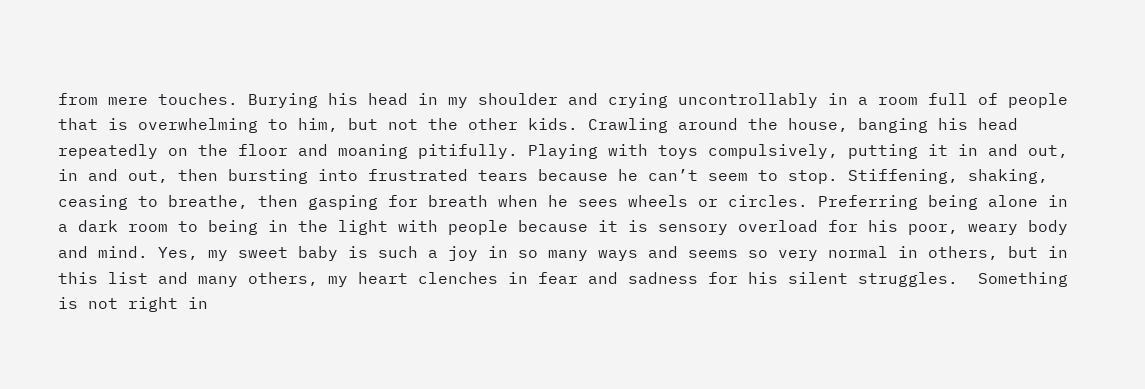from mere touches. Burying his head in my shoulder and crying uncontrollably in a room full of people that is overwhelming to him, but not the other kids. Crawling around the house, banging his head repeatedly on the floor and moaning pitifully. Playing with toys compulsively, putting it in and out, in and out, then bursting into frustrated tears because he can’t seem to stop. Stiffening, shaking, ceasing to breathe, then gasping for breath when he sees wheels or circles. Preferring being alone in a dark room to being in the light with people because it is sensory overload for his poor, weary body and mind. Yes, my sweet baby is such a joy in so many ways and seems so very normal in others, but in this list and many others, my heart clenches in fear and sadness for his silent struggles.  Something is not right in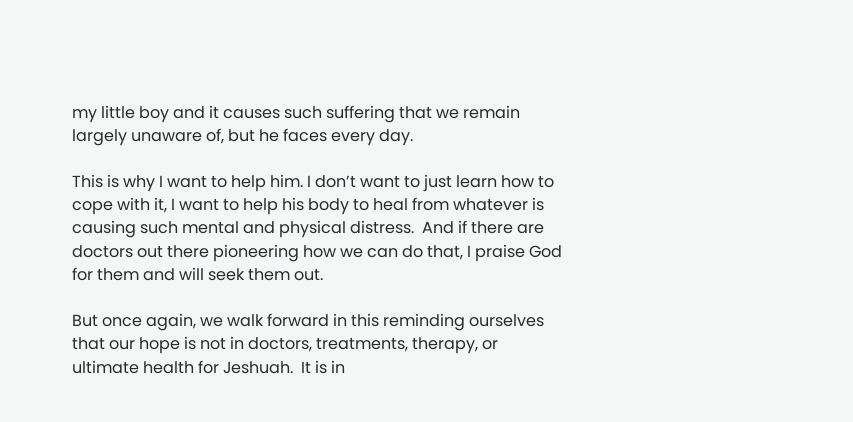my little boy and it causes such suffering that we remain largely unaware of, but he faces every day.

This is why I want to help him. I don’t want to just learn how to cope with it, I want to help his body to heal from whatever is causing such mental and physical distress.  And if there are doctors out there pioneering how we can do that, I praise God for them and will seek them out.

But once again, we walk forward in this reminding ourselves that our hope is not in doctors, treatments, therapy, or ultimate health for Jeshuah.  It is in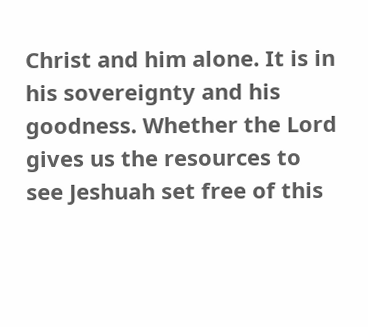Christ and him alone. It is in his sovereignty and his goodness. Whether the Lord gives us the resources to see Jeshuah set free of this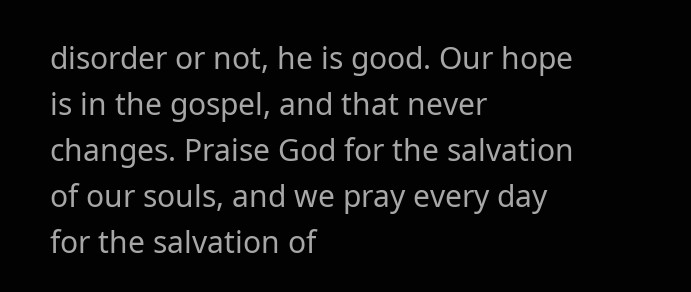disorder or not, he is good. Our hope is in the gospel, and that never changes. Praise God for the salvation of our souls, and we pray every day for the salvation of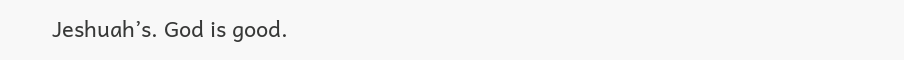Jeshuah’s. God is good.